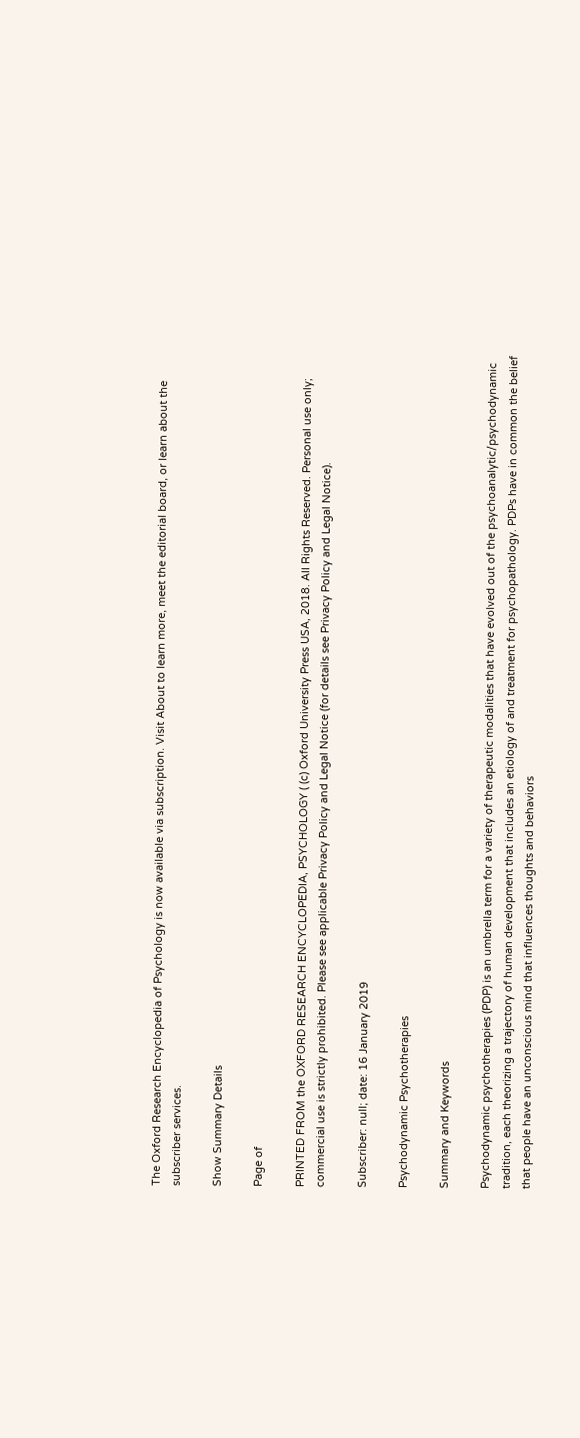The Oxford Research Encyclopedia of Psychology is now available via subscription. Visit About to learn more, meet the editorial board, or learn about the subscriber services.

Show Summary Details

Page of

PRINTED FROM the OXFORD RESEARCH ENCYCLOPEDIA, PSYCHOLOGY ( (c) Oxford University Press USA, 2018. All Rights Reserved. Personal use only; commercial use is strictly prohibited. Please see applicable Privacy Policy and Legal Notice (for details see Privacy Policy and Legal Notice).

Subscriber: null; date: 16 January 2019

Psychodynamic Psychotherapies

Summary and Keywords

Psychodynamic psychotherapies (PDP) is an umbrella term for a variety of therapeutic modalities that have evolved out of the psychoanalytic/psychodynamic tradition, each theorizing a trajectory of human development that includes an etiology of and treatment for psychopathology. PDPs have in common the belief that people have an unconscious mind that influences thoughts and behaviors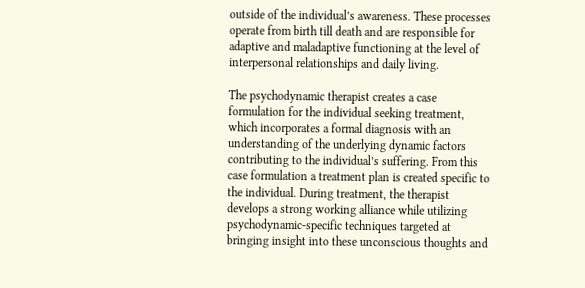outside of the individual’s awareness. These processes operate from birth till death and are responsible for adaptive and maladaptive functioning at the level of interpersonal relationships and daily living.

The psychodynamic therapist creates a case formulation for the individual seeking treatment, which incorporates a formal diagnosis with an understanding of the underlying dynamic factors contributing to the individual’s suffering. From this case formulation a treatment plan is created specific to the individual. During treatment, the therapist develops a strong working alliance while utilizing psychodynamic-specific techniques targeted at bringing insight into these unconscious thoughts and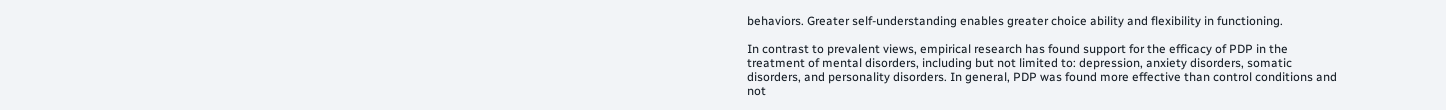behaviors. Greater self-understanding enables greater choice ability and flexibility in functioning.

In contrast to prevalent views, empirical research has found support for the efficacy of PDP in the treatment of mental disorders, including but not limited to: depression, anxiety disorders, somatic disorders, and personality disorders. In general, PDP was found more effective than control conditions and not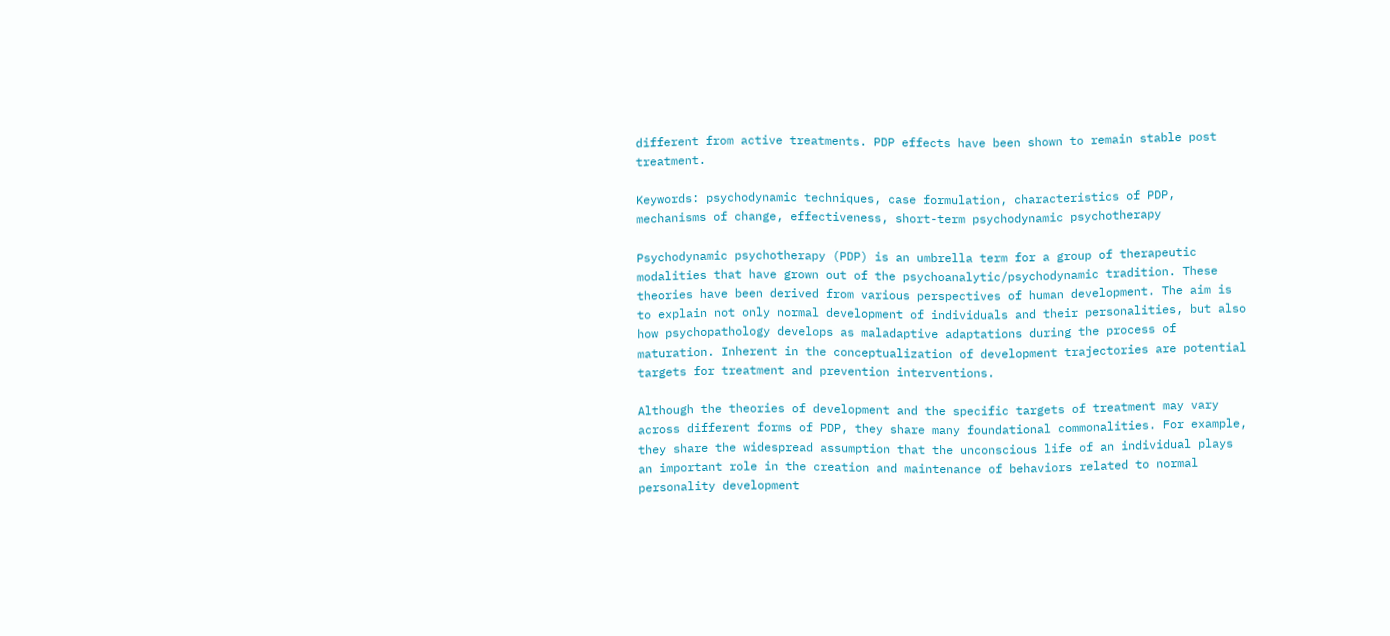different from active treatments. PDP effects have been shown to remain stable post treatment.

Keywords: psychodynamic techniques, case formulation, characteristics of PDP, mechanisms of change, effectiveness, short-term psychodynamic psychotherapy

Psychodynamic psychotherapy (PDP) is an umbrella term for a group of therapeutic modalities that have grown out of the psychoanalytic/psychodynamic tradition. These theories have been derived from various perspectives of human development. The aim is to explain not only normal development of individuals and their personalities, but also how psychopathology develops as maladaptive adaptations during the process of maturation. Inherent in the conceptualization of development trajectories are potential targets for treatment and prevention interventions.

Although the theories of development and the specific targets of treatment may vary across different forms of PDP, they share many foundational commonalities. For example, they share the widespread assumption that the unconscious life of an individual plays an important role in the creation and maintenance of behaviors related to normal personality development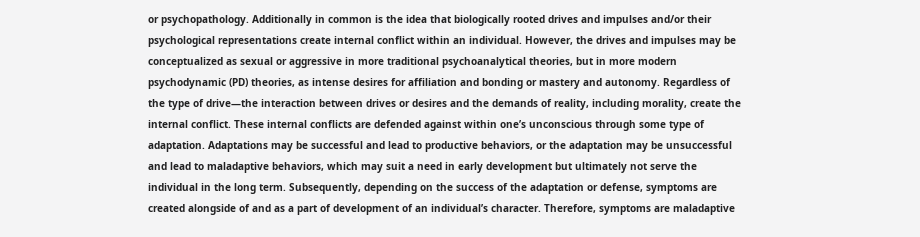or psychopathology. Additionally in common is the idea that biologically rooted drives and impulses and/or their psychological representations create internal conflict within an individual. However, the drives and impulses may be conceptualized as sexual or aggressive in more traditional psychoanalytical theories, but in more modern psychodynamic (PD) theories, as intense desires for affiliation and bonding or mastery and autonomy. Regardless of the type of drive—the interaction between drives or desires and the demands of reality, including morality, create the internal conflict. These internal conflicts are defended against within one’s unconscious through some type of adaptation. Adaptations may be successful and lead to productive behaviors, or the adaptation may be unsuccessful and lead to maladaptive behaviors, which may suit a need in early development but ultimately not serve the individual in the long term. Subsequently, depending on the success of the adaptation or defense, symptoms are created alongside of and as a part of development of an individual’s character. Therefore, symptoms are maladaptive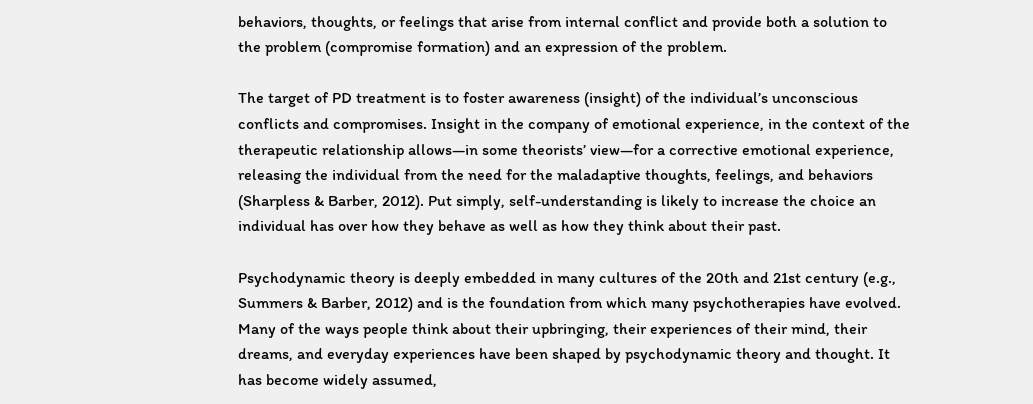behaviors, thoughts, or feelings that arise from internal conflict and provide both a solution to the problem (compromise formation) and an expression of the problem.

The target of PD treatment is to foster awareness (insight) of the individual’s unconscious conflicts and compromises. Insight in the company of emotional experience, in the context of the therapeutic relationship allows—in some theorists’ view—for a corrective emotional experience, releasing the individual from the need for the maladaptive thoughts, feelings, and behaviors (Sharpless & Barber, 2012). Put simply, self-understanding is likely to increase the choice an individual has over how they behave as well as how they think about their past.

Psychodynamic theory is deeply embedded in many cultures of the 20th and 21st century (e.g., Summers & Barber, 2012) and is the foundation from which many psychotherapies have evolved. Many of the ways people think about their upbringing, their experiences of their mind, their dreams, and everyday experiences have been shaped by psychodynamic theory and thought. It has become widely assumed,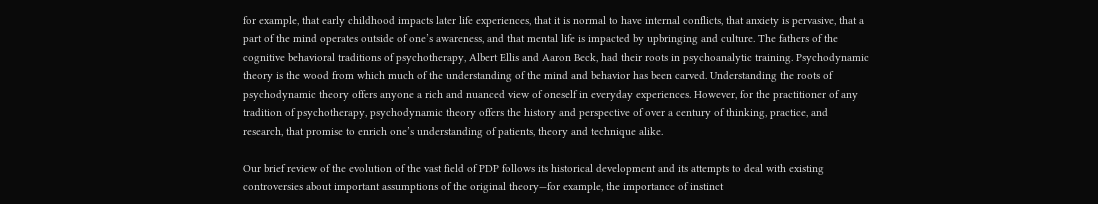for example, that early childhood impacts later life experiences, that it is normal to have internal conflicts, that anxiety is pervasive, that a part of the mind operates outside of one’s awareness, and that mental life is impacted by upbringing and culture. The fathers of the cognitive behavioral traditions of psychotherapy, Albert Ellis and Aaron Beck, had their roots in psychoanalytic training. Psychodynamic theory is the wood from which much of the understanding of the mind and behavior has been carved. Understanding the roots of psychodynamic theory offers anyone a rich and nuanced view of oneself in everyday experiences. However, for the practitioner of any tradition of psychotherapy, psychodynamic theory offers the history and perspective of over a century of thinking, practice, and research, that promise to enrich one’s understanding of patients, theory and technique alike.

Our brief review of the evolution of the vast field of PDP follows its historical development and its attempts to deal with existing controversies about important assumptions of the original theory—for example, the importance of instinct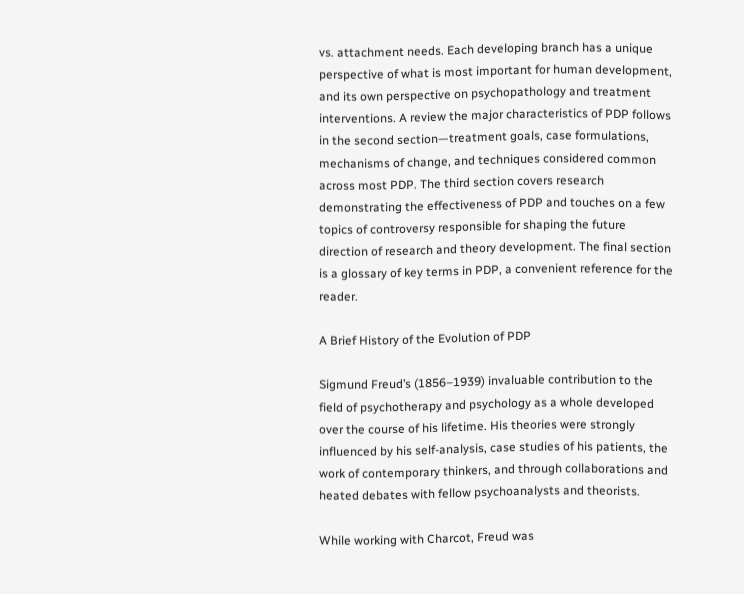vs. attachment needs. Each developing branch has a unique perspective of what is most important for human development, and its own perspective on psychopathology and treatment interventions. A review the major characteristics of PDP follows in the second section—treatment goals, case formulations, mechanisms of change, and techniques considered common across most PDP. The third section covers research demonstrating the effectiveness of PDP and touches on a few topics of controversy responsible for shaping the future direction of research and theory development. The final section is a glossary of key terms in PDP, a convenient reference for the reader.

A Brief History of the Evolution of PDP

Sigmund Freud’s (1856–1939) invaluable contribution to the field of psychotherapy and psychology as a whole developed over the course of his lifetime. His theories were strongly influenced by his self-analysis, case studies of his patients, the work of contemporary thinkers, and through collaborations and heated debates with fellow psychoanalysts and theorists.

While working with Charcot, Freud was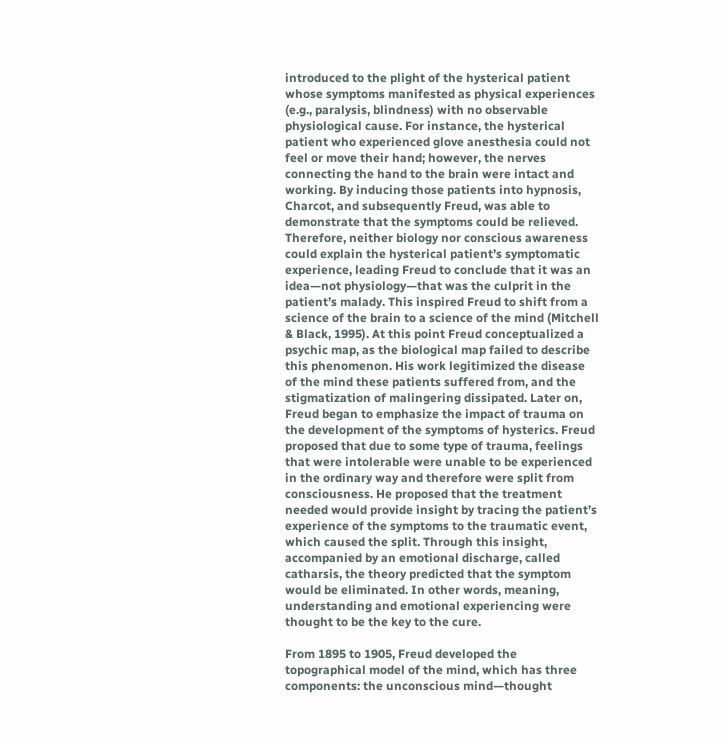introduced to the plight of the hysterical patient whose symptoms manifested as physical experiences (e.g., paralysis, blindness) with no observable physiological cause. For instance, the hysterical patient who experienced glove anesthesia could not feel or move their hand; however, the nerves connecting the hand to the brain were intact and working. By inducing those patients into hypnosis, Charcot, and subsequently Freud, was able to demonstrate that the symptoms could be relieved. Therefore, neither biology nor conscious awareness could explain the hysterical patient’s symptomatic experience, leading Freud to conclude that it was an idea—not physiology—that was the culprit in the patient’s malady. This inspired Freud to shift from a science of the brain to a science of the mind (Mitchell & Black, 1995). At this point Freud conceptualized a psychic map, as the biological map failed to describe this phenomenon. His work legitimized the disease of the mind these patients suffered from, and the stigmatization of malingering dissipated. Later on, Freud began to emphasize the impact of trauma on the development of the symptoms of hysterics. Freud proposed that due to some type of trauma, feelings that were intolerable were unable to be experienced in the ordinary way and therefore were split from consciousness. He proposed that the treatment needed would provide insight by tracing the patient’s experience of the symptoms to the traumatic event, which caused the split. Through this insight, accompanied by an emotional discharge, called catharsis, the theory predicted that the symptom would be eliminated. In other words, meaning, understanding and emotional experiencing were thought to be the key to the cure.

From 1895 to 1905, Freud developed the topographical model of the mind, which has three components: the unconscious mind—thought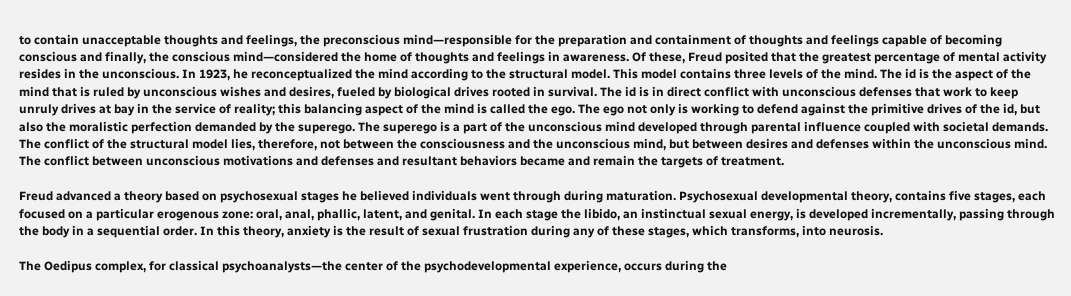to contain unacceptable thoughts and feelings, the preconscious mind—responsible for the preparation and containment of thoughts and feelings capable of becoming conscious and finally, the conscious mind—considered the home of thoughts and feelings in awareness. Of these, Freud posited that the greatest percentage of mental activity resides in the unconscious. In 1923, he reconceptualized the mind according to the structural model. This model contains three levels of the mind. The id is the aspect of the mind that is ruled by unconscious wishes and desires, fueled by biological drives rooted in survival. The id is in direct conflict with unconscious defenses that work to keep unruly drives at bay in the service of reality; this balancing aspect of the mind is called the ego. The ego not only is working to defend against the primitive drives of the id, but also the moralistic perfection demanded by the superego. The superego is a part of the unconscious mind developed through parental influence coupled with societal demands. The conflict of the structural model lies, therefore, not between the consciousness and the unconscious mind, but between desires and defenses within the unconscious mind. The conflict between unconscious motivations and defenses and resultant behaviors became and remain the targets of treatment.

Freud advanced a theory based on psychosexual stages he believed individuals went through during maturation. Psychosexual developmental theory, contains five stages, each focused on a particular erogenous zone: oral, anal, phallic, latent, and genital. In each stage the libido, an instinctual sexual energy, is developed incrementally, passing through the body in a sequential order. In this theory, anxiety is the result of sexual frustration during any of these stages, which transforms, into neurosis.

The Oedipus complex, for classical psychoanalysts—the center of the psychodevelopmental experience, occurs during the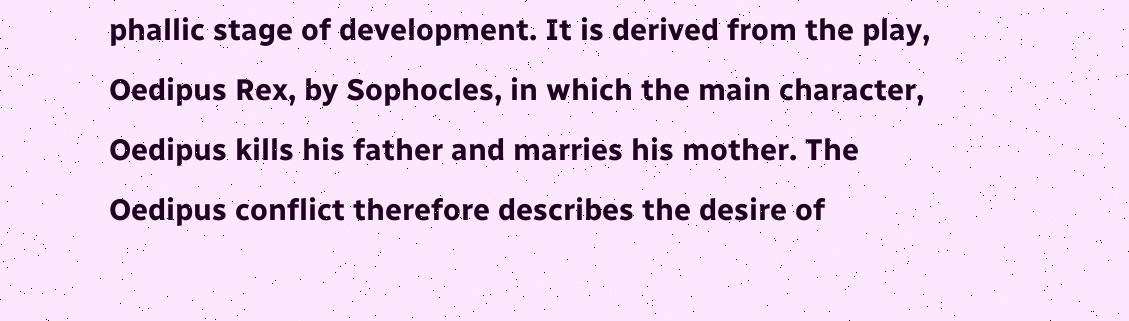phallic stage of development. It is derived from the play, Oedipus Rex, by Sophocles, in which the main character, Oedipus kills his father and marries his mother. The Oedipus conflict therefore describes the desire of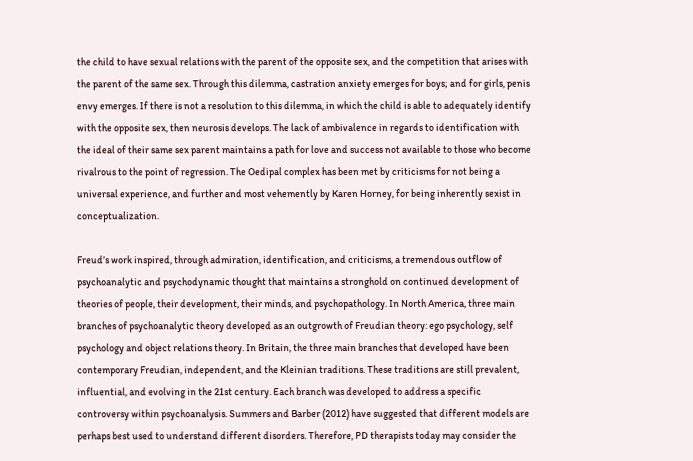the child to have sexual relations with the parent of the opposite sex, and the competition that arises with the parent of the same sex. Through this dilemma, castration anxiety emerges for boys; and for girls, penis envy emerges. If there is not a resolution to this dilemma, in which the child is able to adequately identify with the opposite sex, then neurosis develops. The lack of ambivalence in regards to identification with the ideal of their same sex parent maintains a path for love and success not available to those who become rivalrous to the point of regression. The Oedipal complex has been met by criticisms for not being a universal experience, and further and most vehemently by Karen Horney, for being inherently sexist in conceptualization.

Freud’s work inspired, through admiration, identification, and criticisms, a tremendous outflow of psychoanalytic and psychodynamic thought that maintains a stronghold on continued development of theories of people, their development, their minds, and psychopathology. In North America, three main branches of psychoanalytic theory developed as an outgrowth of Freudian theory: ego psychology, self psychology and object relations theory. In Britain, the three main branches that developed have been contemporary Freudian, independent, and the Kleinian traditions. These traditions are still prevalent, influential, and evolving in the 21st century. Each branch was developed to address a specific controversy within psychoanalysis. Summers and Barber (2012) have suggested that different models are perhaps best used to understand different disorders. Therefore, PD therapists today may consider the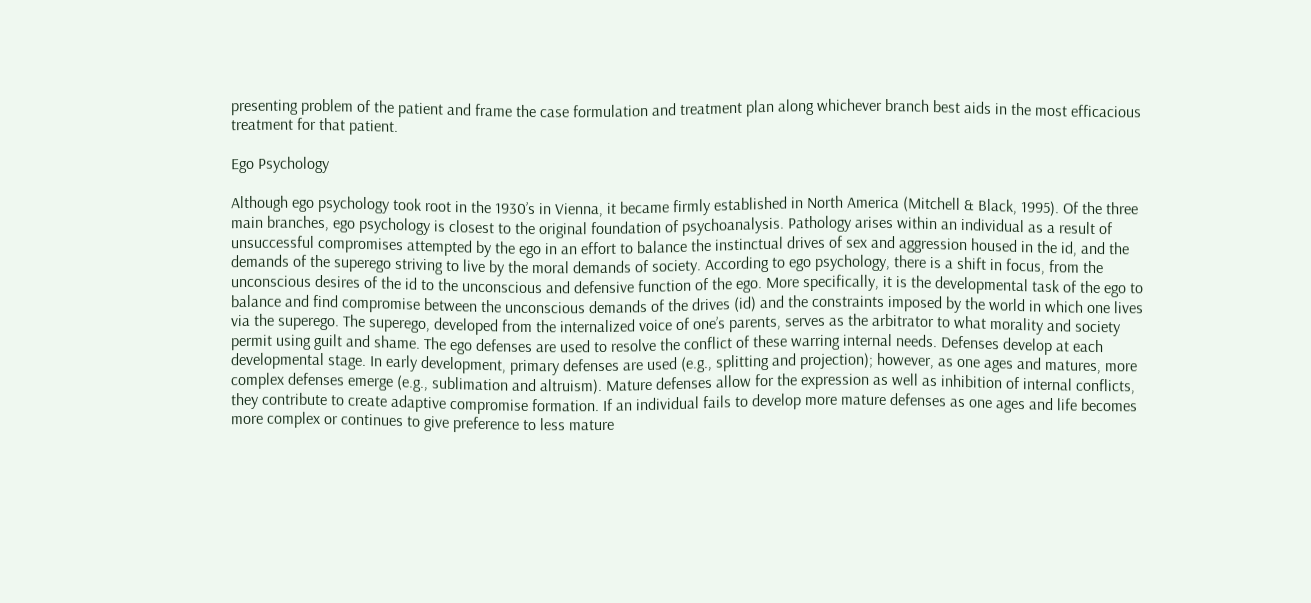presenting problem of the patient and frame the case formulation and treatment plan along whichever branch best aids in the most efficacious treatment for that patient.

Ego Psychology

Although ego psychology took root in the 1930’s in Vienna, it became firmly established in North America (Mitchell & Black, 1995). Of the three main branches, ego psychology is closest to the original foundation of psychoanalysis. Pathology arises within an individual as a result of unsuccessful compromises attempted by the ego in an effort to balance the instinctual drives of sex and aggression housed in the id, and the demands of the superego striving to live by the moral demands of society. According to ego psychology, there is a shift in focus, from the unconscious desires of the id to the unconscious and defensive function of the ego. More specifically, it is the developmental task of the ego to balance and find compromise between the unconscious demands of the drives (id) and the constraints imposed by the world in which one lives via the superego. The superego, developed from the internalized voice of one’s parents, serves as the arbitrator to what morality and society permit using guilt and shame. The ego defenses are used to resolve the conflict of these warring internal needs. Defenses develop at each developmental stage. In early development, primary defenses are used (e.g., splitting and projection); however, as one ages and matures, more complex defenses emerge (e.g., sublimation and altruism). Mature defenses allow for the expression as well as inhibition of internal conflicts, they contribute to create adaptive compromise formation. If an individual fails to develop more mature defenses as one ages and life becomes more complex or continues to give preference to less mature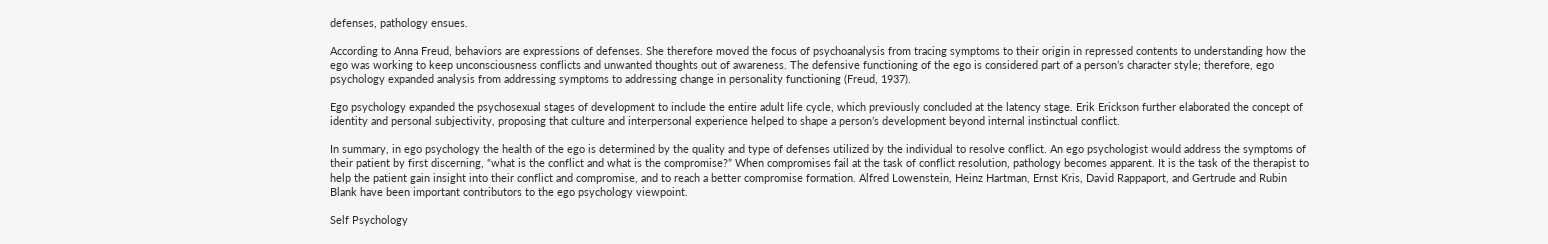defenses, pathology ensues.

According to Anna Freud, behaviors are expressions of defenses. She therefore moved the focus of psychoanalysis from tracing symptoms to their origin in repressed contents to understanding how the ego was working to keep unconsciousness conflicts and unwanted thoughts out of awareness. The defensive functioning of the ego is considered part of a person’s character style; therefore, ego psychology expanded analysis from addressing symptoms to addressing change in personality functioning (Freud, 1937).

Ego psychology expanded the psychosexual stages of development to include the entire adult life cycle, which previously concluded at the latency stage. Erik Erickson further elaborated the concept of identity and personal subjectivity, proposing that culture and interpersonal experience helped to shape a person’s development beyond internal instinctual conflict.

In summary, in ego psychology the health of the ego is determined by the quality and type of defenses utilized by the individual to resolve conflict. An ego psychologist would address the symptoms of their patient by first discerning, “what is the conflict and what is the compromise?” When compromises fail at the task of conflict resolution, pathology becomes apparent. It is the task of the therapist to help the patient gain insight into their conflict and compromise, and to reach a better compromise formation. Alfred Lowenstein, Heinz Hartman, Ernst Kris, David Rappaport, and Gertrude and Rubin Blank have been important contributors to the ego psychology viewpoint.

Self Psychology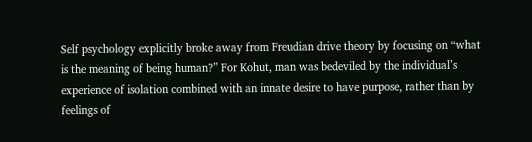Self psychology explicitly broke away from Freudian drive theory by focusing on “what is the meaning of being human?” For Kohut, man was bedeviled by the individual’s experience of isolation combined with an innate desire to have purpose, rather than by feelings of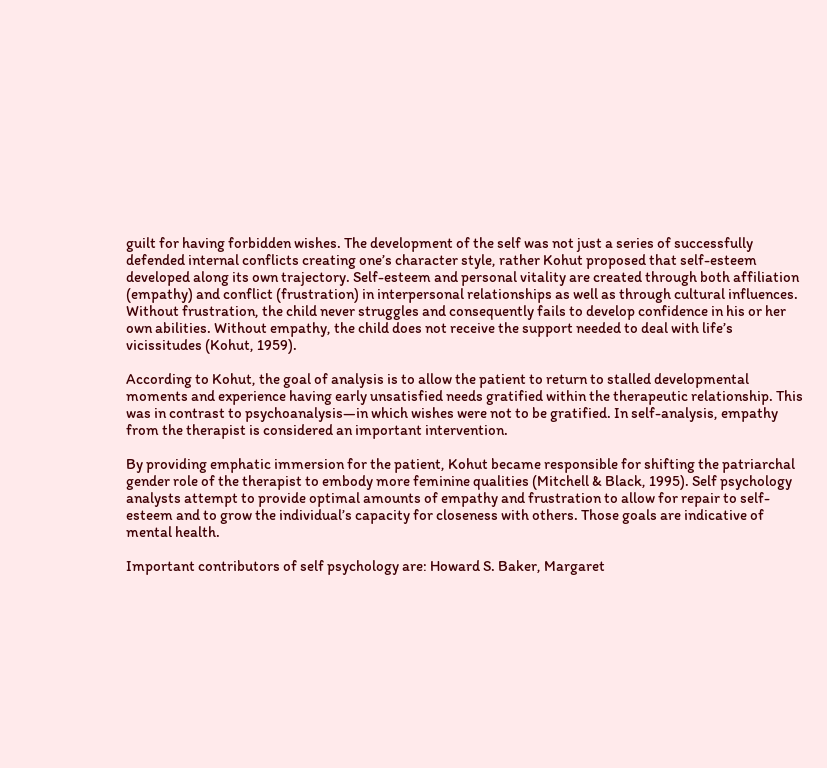guilt for having forbidden wishes. The development of the self was not just a series of successfully defended internal conflicts creating one’s character style, rather Kohut proposed that self-esteem developed along its own trajectory. Self-esteem and personal vitality are created through both affiliation (empathy) and conflict (frustration) in interpersonal relationships as well as through cultural influences. Without frustration, the child never struggles and consequently fails to develop confidence in his or her own abilities. Without empathy, the child does not receive the support needed to deal with life’s vicissitudes (Kohut, 1959).

According to Kohut, the goal of analysis is to allow the patient to return to stalled developmental moments and experience having early unsatisfied needs gratified within the therapeutic relationship. This was in contrast to psychoanalysis—in which wishes were not to be gratified. In self-analysis, empathy from the therapist is considered an important intervention.

By providing emphatic immersion for the patient, Kohut became responsible for shifting the patriarchal gender role of the therapist to embody more feminine qualities (Mitchell & Black, 1995). Self psychology analysts attempt to provide optimal amounts of empathy and frustration to allow for repair to self-esteem and to grow the individual’s capacity for closeness with others. Those goals are indicative of mental health.

Important contributors of self psychology are: Howard S. Baker, Margaret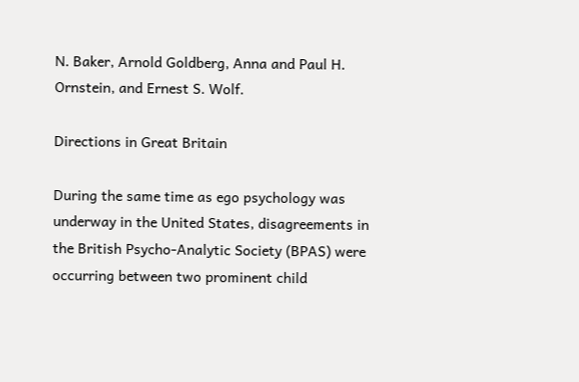N. Baker, Arnold Goldberg, Anna and Paul H. Ornstein, and Ernest S. Wolf.

Directions in Great Britain

During the same time as ego psychology was underway in the United States, disagreements in the British Psycho-Analytic Society (BPAS) were occurring between two prominent child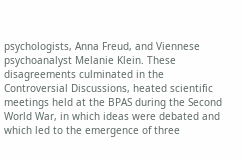psychologists, Anna Freud, and Viennese psychoanalyst Melanie Klein. These disagreements culminated in the Controversial Discussions, heated scientific meetings held at the BPAS during the Second World War, in which ideas were debated and which led to the emergence of three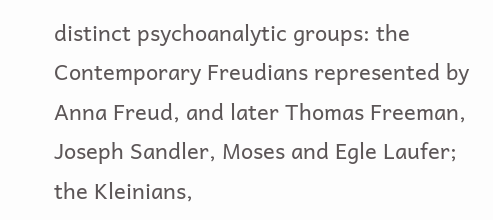distinct psychoanalytic groups: the Contemporary Freudians represented by Anna Freud, and later Thomas Freeman, Joseph Sandler, Moses and Egle Laufer; the Kleinians,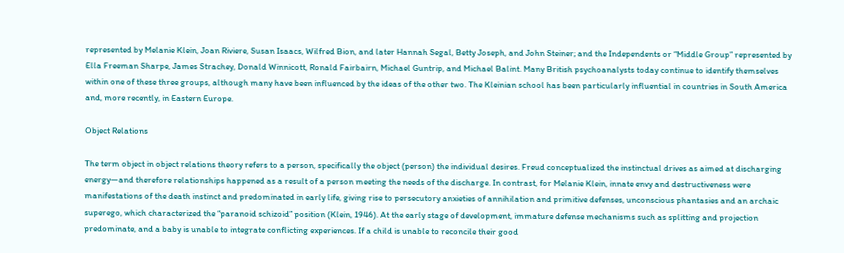represented by Melanie Klein, Joan Riviere, Susan Isaacs, Wilfred Bion, and later Hannah Segal, Betty Joseph, and John Steiner; and the Independents or “Middle Group” represented by Ella Freeman Sharpe, James Strachey, Donald Winnicott, Ronald Fairbairn, Michael Guntrip, and Michael Balint. Many British psychoanalysts today continue to identify themselves within one of these three groups, although many have been influenced by the ideas of the other two. The Kleinian school has been particularly influential in countries in South America and, more recently, in Eastern Europe.

Object Relations

The term object in object relations theory refers to a person, specifically the object (person) the individual desires. Freud conceptualized the instinctual drives as aimed at discharging energy—and therefore relationships happened as a result of a person meeting the needs of the discharge. In contrast, for Melanie Klein, innate envy and destructiveness were manifestations of the death instinct and predominated in early life, giving rise to persecutory anxieties of annihilation and primitive defenses, unconscious phantasies and an archaic superego, which characterized the “paranoid schizoid” position (Klein, 1946). At the early stage of development, immature defense mechanisms such as splitting and projection predominate, and a baby is unable to integrate conflicting experiences. If a child is unable to reconcile their good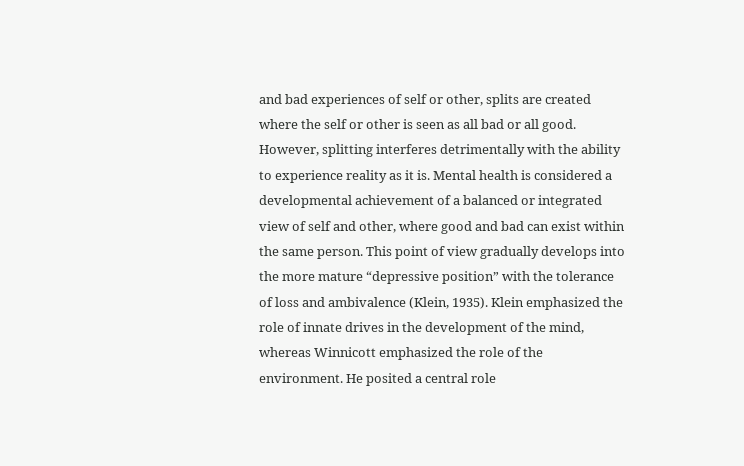and bad experiences of self or other, splits are created where the self or other is seen as all bad or all good. However, splitting interferes detrimentally with the ability to experience reality as it is. Mental health is considered a developmental achievement of a balanced or integrated view of self and other, where good and bad can exist within the same person. This point of view gradually develops into the more mature “depressive position” with the tolerance of loss and ambivalence (Klein, 1935). Klein emphasized the role of innate drives in the development of the mind, whereas Winnicott emphasized the role of the environment. He posited a central role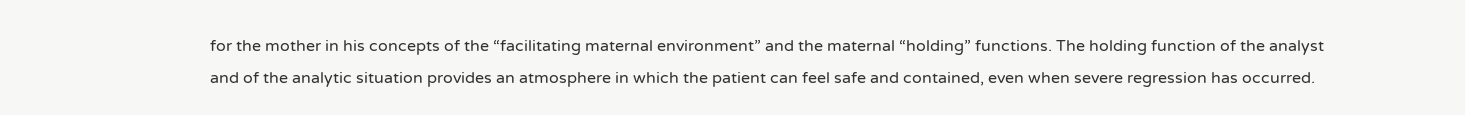for the mother in his concepts of the “facilitating maternal environment” and the maternal “holding” functions. The holding function of the analyst and of the analytic situation provides an atmosphere in which the patient can feel safe and contained, even when severe regression has occurred.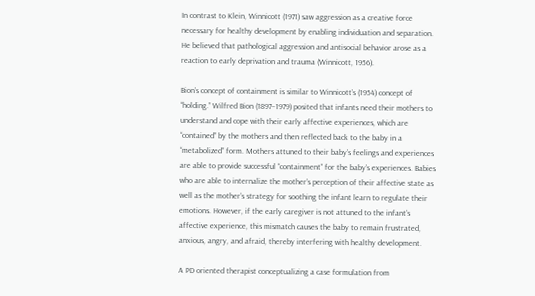In contrast to Klein, Winnicott (1971) saw aggression as a creative force necessary for healthy development by enabling individuation and separation. He believed that pathological aggression and antisocial behavior arose as a reaction to early deprivation and trauma (Winnicott, 1956).

Bion’s concept of containment is similar to Winnicott’s (1954) concept of “holding.” Wilfred Bion (1897–1979) posited that infants need their mothers to understand and cope with their early affective experiences, which are “contained” by the mothers and then reflected back to the baby in a “metabolized” form. Mothers attuned to their baby’s feelings and experiences are able to provide successful “containment” for the baby’s experiences. Babies who are able to internalize the mother’s perception of their affective state as well as the mother’s strategy for soothing the infant learn to regulate their emotions. However, if the early caregiver is not attuned to the infant’s affective experience, this mismatch causes the baby to remain frustrated, anxious, angry, and afraid, thereby interfering with healthy development.

A PD oriented therapist conceptualizing a case formulation from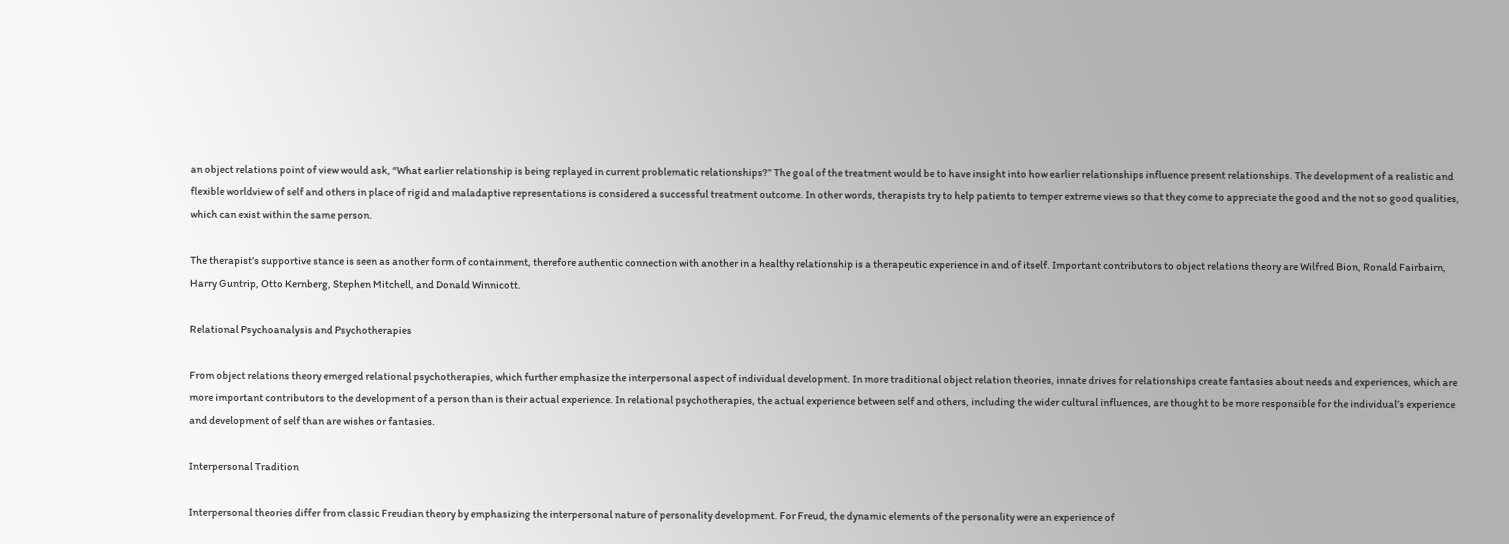an object relations point of view would ask, “What earlier relationship is being replayed in current problematic relationships?” The goal of the treatment would be to have insight into how earlier relationships influence present relationships. The development of a realistic and flexible worldview of self and others in place of rigid and maladaptive representations is considered a successful treatment outcome. In other words, therapists try to help patients to temper extreme views so that they come to appreciate the good and the not so good qualities, which can exist within the same person.

The therapist’s supportive stance is seen as another form of containment, therefore authentic connection with another in a healthy relationship is a therapeutic experience in and of itself. Important contributors to object relations theory are Wilfred Bion, Ronald Fairbairn, Harry Guntrip, Otto Kernberg, Stephen Mitchell, and Donald Winnicott.

Relational Psychoanalysis and Psychotherapies

From object relations theory emerged relational psychotherapies, which further emphasize the interpersonal aspect of individual development. In more traditional object relation theories, innate drives for relationships create fantasies about needs and experiences, which are more important contributors to the development of a person than is their actual experience. In relational psychotherapies, the actual experience between self and others, including the wider cultural influences, are thought to be more responsible for the individual’s experience and development of self than are wishes or fantasies.

Interpersonal Tradition

Interpersonal theories differ from classic Freudian theory by emphasizing the interpersonal nature of personality development. For Freud, the dynamic elements of the personality were an experience of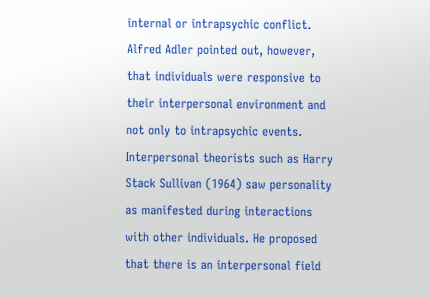internal or intrapsychic conflict. Alfred Adler pointed out, however, that individuals were responsive to their interpersonal environment and not only to intrapsychic events. Interpersonal theorists such as Harry Stack Sullivan (1964) saw personality as manifested during interactions with other individuals. He proposed that there is an interpersonal field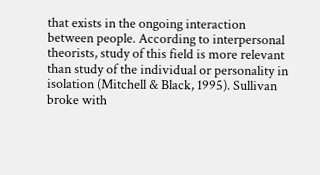that exists in the ongoing interaction between people. According to interpersonal theorists, study of this field is more relevant than study of the individual or personality in isolation (Mitchell & Black, 1995). Sullivan broke with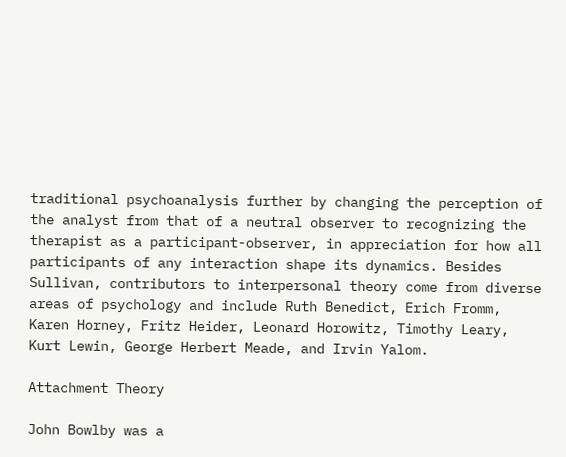traditional psychoanalysis further by changing the perception of the analyst from that of a neutral observer to recognizing the therapist as a participant-observer, in appreciation for how all participants of any interaction shape its dynamics. Besides Sullivan, contributors to interpersonal theory come from diverse areas of psychology and include Ruth Benedict, Erich Fromm, Karen Horney, Fritz Heider, Leonard Horowitz, Timothy Leary, Kurt Lewin, George Herbert Meade, and Irvin Yalom.

Attachment Theory

John Bowlby was a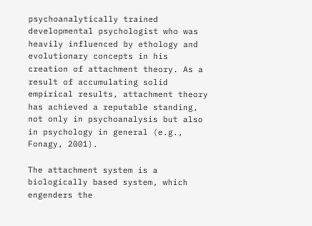psychoanalytically trained developmental psychologist who was heavily influenced by ethology and evolutionary concepts in his creation of attachment theory. As a result of accumulating solid empirical results, attachment theory has achieved a reputable standing, not only in psychoanalysis but also in psychology in general (e.g., Fonagy, 2001).

The attachment system is a biologically based system, which engenders the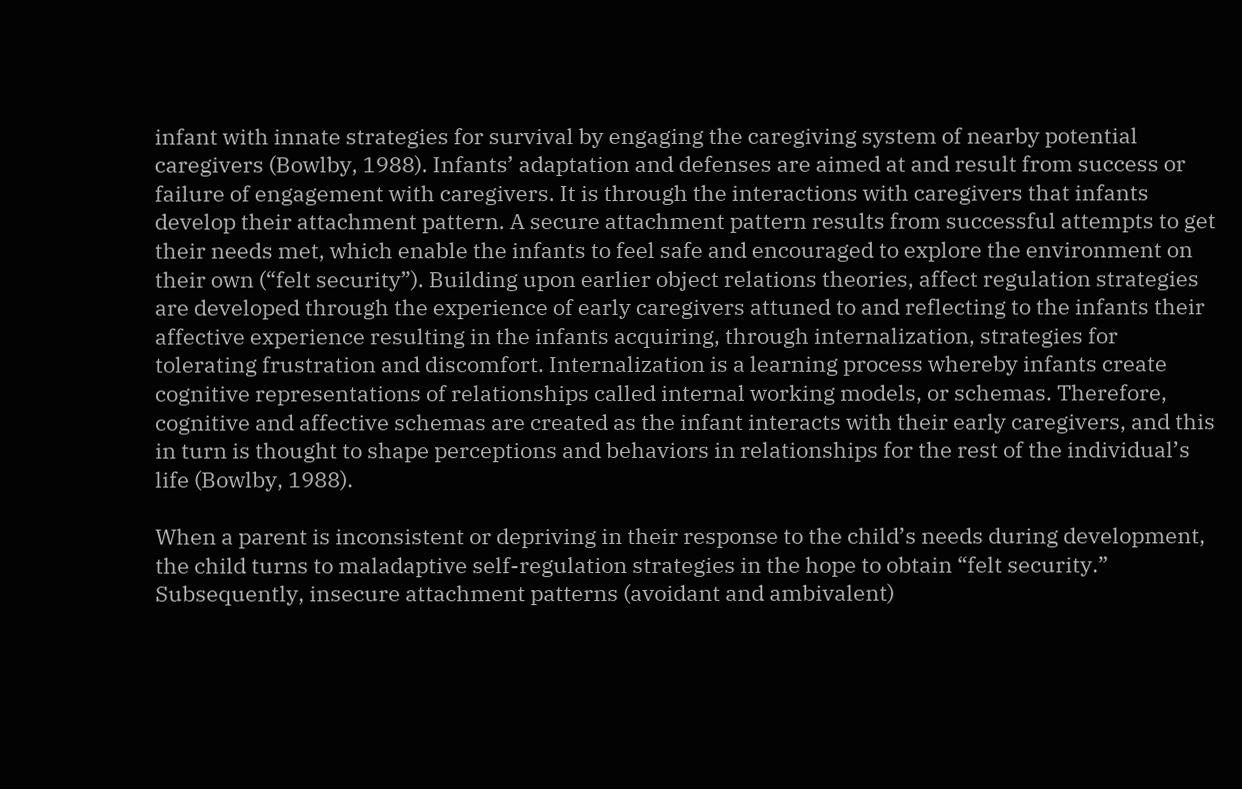infant with innate strategies for survival by engaging the caregiving system of nearby potential caregivers (Bowlby, 1988). Infants’ adaptation and defenses are aimed at and result from success or failure of engagement with caregivers. It is through the interactions with caregivers that infants develop their attachment pattern. A secure attachment pattern results from successful attempts to get their needs met, which enable the infants to feel safe and encouraged to explore the environment on their own (“felt security”). Building upon earlier object relations theories, affect regulation strategies are developed through the experience of early caregivers attuned to and reflecting to the infants their affective experience resulting in the infants acquiring, through internalization, strategies for tolerating frustration and discomfort. Internalization is a learning process whereby infants create cognitive representations of relationships called internal working models, or schemas. Therefore, cognitive and affective schemas are created as the infant interacts with their early caregivers, and this in turn is thought to shape perceptions and behaviors in relationships for the rest of the individual’s life (Bowlby, 1988).

When a parent is inconsistent or depriving in their response to the child’s needs during development, the child turns to maladaptive self-regulation strategies in the hope to obtain “felt security.” Subsequently, insecure attachment patterns (avoidant and ambivalent)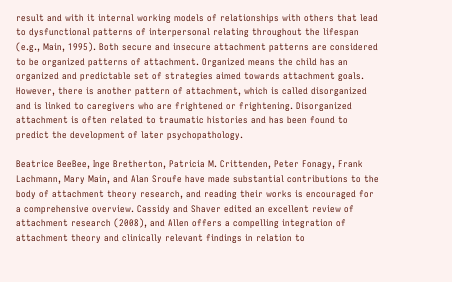result and with it internal working models of relationships with others that lead to dysfunctional patterns of interpersonal relating throughout the lifespan (e.g., Main, 1995). Both secure and insecure attachment patterns are considered to be organized patterns of attachment. Organized means the child has an organized and predictable set of strategies aimed towards attachment goals. However, there is another pattern of attachment, which is called disorganized and is linked to caregivers who are frightened or frightening. Disorganized attachment is often related to traumatic histories and has been found to predict the development of later psychopathology.

Beatrice BeeBee, Inge Bretherton, Patricia M. Crittenden, Peter Fonagy, Frank Lachmann, Mary Main, and Alan Sroufe have made substantial contributions to the body of attachment theory research, and reading their works is encouraged for a comprehensive overview. Cassidy and Shaver edited an excellent review of attachment research (2008), and Allen offers a compelling integration of attachment theory and clinically relevant findings in relation to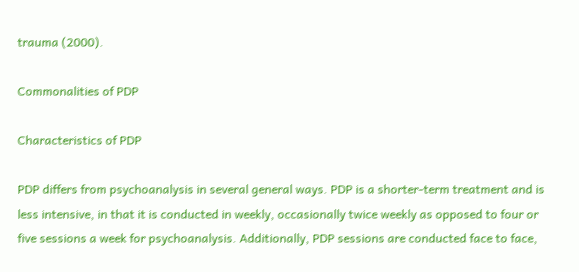trauma (2000).

Commonalities of PDP

Characteristics of PDP

PDP differs from psychoanalysis in several general ways. PDP is a shorter-term treatment and is less intensive, in that it is conducted in weekly, occasionally twice weekly as opposed to four or five sessions a week for psychoanalysis. Additionally, PDP sessions are conducted face to face,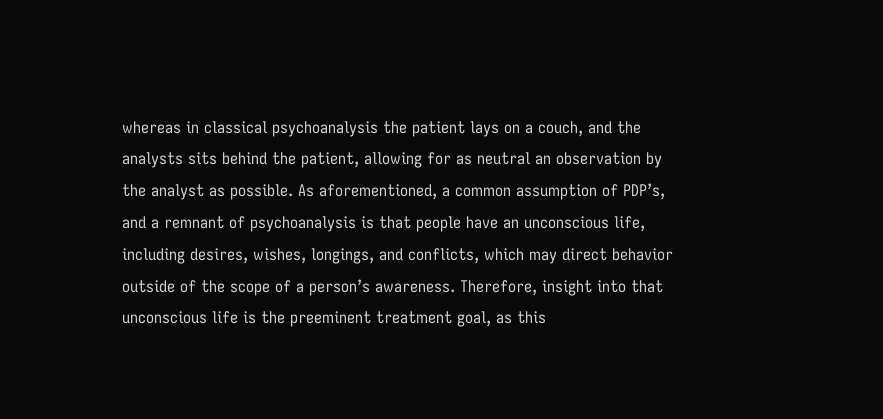whereas in classical psychoanalysis the patient lays on a couch, and the analysts sits behind the patient, allowing for as neutral an observation by the analyst as possible. As aforementioned, a common assumption of PDP’s, and a remnant of psychoanalysis is that people have an unconscious life, including desires, wishes, longings, and conflicts, which may direct behavior outside of the scope of a person’s awareness. Therefore, insight into that unconscious life is the preeminent treatment goal, as this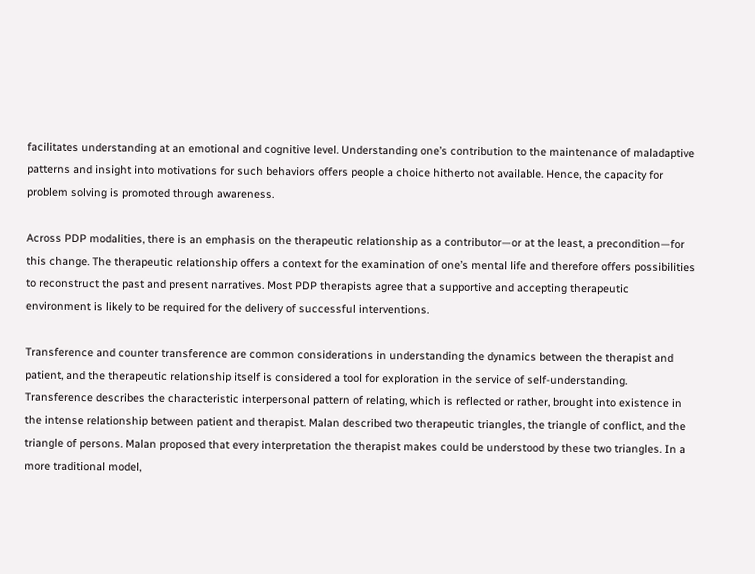facilitates understanding at an emotional and cognitive level. Understanding one’s contribution to the maintenance of maladaptive patterns and insight into motivations for such behaviors offers people a choice hitherto not available. Hence, the capacity for problem solving is promoted through awareness.

Across PDP modalities, there is an emphasis on the therapeutic relationship as a contributor—or at the least, a precondition—for this change. The therapeutic relationship offers a context for the examination of one’s mental life and therefore offers possibilities to reconstruct the past and present narratives. Most PDP therapists agree that a supportive and accepting therapeutic environment is likely to be required for the delivery of successful interventions.

Transference and counter transference are common considerations in understanding the dynamics between the therapist and patient, and the therapeutic relationship itself is considered a tool for exploration in the service of self-understanding. Transference describes the characteristic interpersonal pattern of relating, which is reflected or rather, brought into existence in the intense relationship between patient and therapist. Malan described two therapeutic triangles, the triangle of conflict, and the triangle of persons. Malan proposed that every interpretation the therapist makes could be understood by these two triangles. In a more traditional model,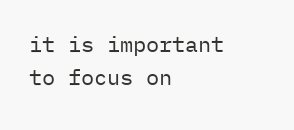it is important to focus on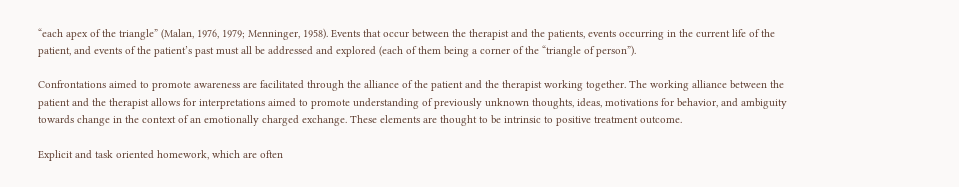“each apex of the triangle” (Malan, 1976, 1979; Menninger, 1958). Events that occur between the therapist and the patients, events occurring in the current life of the patient, and events of the patient’s past must all be addressed and explored (each of them being a corner of the “triangle of person”).

Confrontations aimed to promote awareness are facilitated through the alliance of the patient and the therapist working together. The working alliance between the patient and the therapist allows for interpretations aimed to promote understanding of previously unknown thoughts, ideas, motivations for behavior, and ambiguity towards change in the context of an emotionally charged exchange. These elements are thought to be intrinsic to positive treatment outcome.

Explicit and task oriented homework, which are often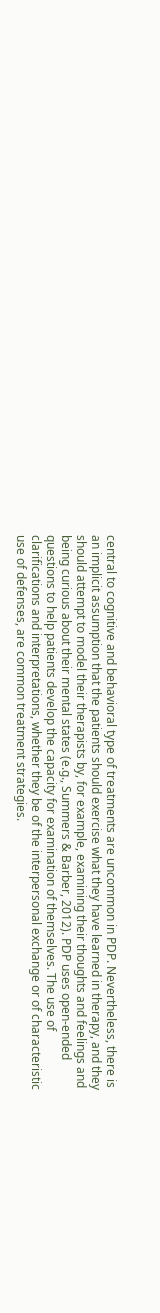central to cognitive and behavioral type of treatments are uncommon in PDP. Nevertheless, there is an implicit assumption that the patients should exercise what they have learned in therapy, and they should attempt to model their therapists by, for example, examining their thoughts and feelings and being curious about their mental states (e.g., Summers & Barber, 2012). PDP uses open-ended questions to help patients develop the capacity for examination of themselves. The use of clarifications and interpretations, whether they be of the interpersonal exchange or of characteristic use of defenses, are common treatment strategies.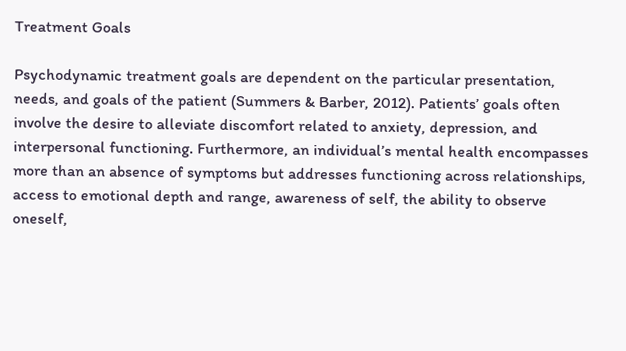Treatment Goals

Psychodynamic treatment goals are dependent on the particular presentation, needs, and goals of the patient (Summers & Barber, 2012). Patients’ goals often involve the desire to alleviate discomfort related to anxiety, depression, and interpersonal functioning. Furthermore, an individual’s mental health encompasses more than an absence of symptoms but addresses functioning across relationships, access to emotional depth and range, awareness of self, the ability to observe oneself,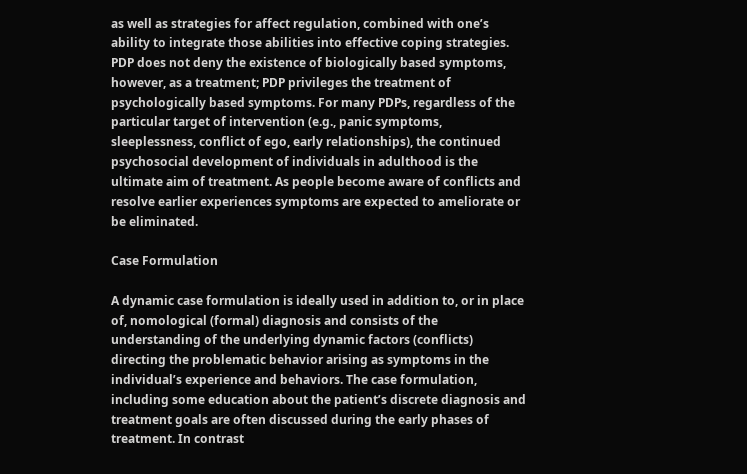as well as strategies for affect regulation, combined with one’s ability to integrate those abilities into effective coping strategies. PDP does not deny the existence of biologically based symptoms, however, as a treatment; PDP privileges the treatment of psychologically based symptoms. For many PDPs, regardless of the particular target of intervention (e.g., panic symptoms, sleeplessness, conflict of ego, early relationships), the continued psychosocial development of individuals in adulthood is the ultimate aim of treatment. As people become aware of conflicts and resolve earlier experiences symptoms are expected to ameliorate or be eliminated.

Case Formulation

A dynamic case formulation is ideally used in addition to, or in place of, nomological (formal) diagnosis and consists of the understanding of the underlying dynamic factors (conflicts) directing the problematic behavior arising as symptoms in the individual’s experience and behaviors. The case formulation, including some education about the patient’s discrete diagnosis and treatment goals are often discussed during the early phases of treatment. In contrast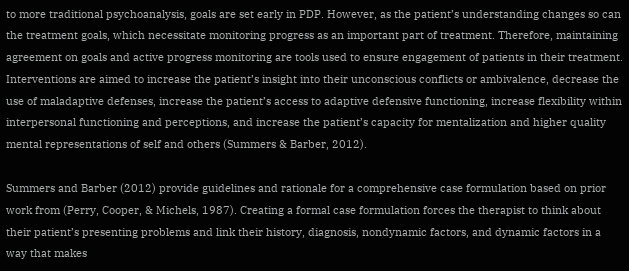to more traditional psychoanalysis, goals are set early in PDP. However, as the patient’s understanding changes so can the treatment goals, which necessitate monitoring progress as an important part of treatment. Therefore, maintaining agreement on goals and active progress monitoring are tools used to ensure engagement of patients in their treatment. Interventions are aimed to increase the patient’s insight into their unconscious conflicts or ambivalence, decrease the use of maladaptive defenses, increase the patient’s access to adaptive defensive functioning, increase flexibility within interpersonal functioning and perceptions, and increase the patient’s capacity for mentalization and higher quality mental representations of self and others (Summers & Barber, 2012).

Summers and Barber (2012) provide guidelines and rationale for a comprehensive case formulation based on prior work from (Perry, Cooper, & Michels, 1987). Creating a formal case formulation forces the therapist to think about their patient’s presenting problems and link their history, diagnosis, nondynamic factors, and dynamic factors in a way that makes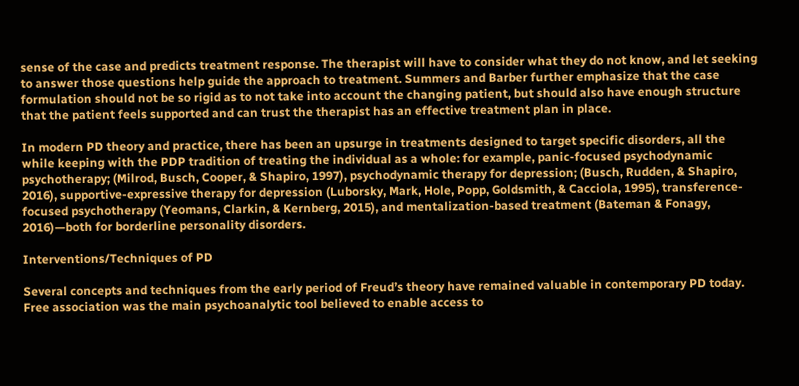sense of the case and predicts treatment response. The therapist will have to consider what they do not know, and let seeking to answer those questions help guide the approach to treatment. Summers and Barber further emphasize that the case formulation should not be so rigid as to not take into account the changing patient, but should also have enough structure that the patient feels supported and can trust the therapist has an effective treatment plan in place.

In modern PD theory and practice, there has been an upsurge in treatments designed to target specific disorders, all the while keeping with the PDP tradition of treating the individual as a whole: for example, panic-focused psychodynamic psychotherapy; (Milrod, Busch, Cooper, & Shapiro, 1997), psychodynamic therapy for depression; (Busch, Rudden, & Shapiro, 2016), supportive-expressive therapy for depression (Luborsky, Mark, Hole, Popp, Goldsmith, & Cacciola, 1995), transference-focused psychotherapy (Yeomans, Clarkin, & Kernberg, 2015), and mentalization-based treatment (Bateman & Fonagy, 2016)—both for borderline personality disorders.

Interventions/Techniques of PD

Several concepts and techniques from the early period of Freud’s theory have remained valuable in contemporary PD today. Free association was the main psychoanalytic tool believed to enable access to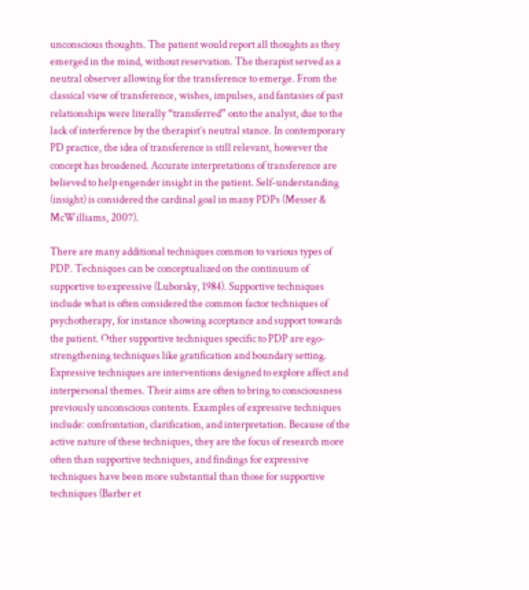unconscious thoughts. The patient would report all thoughts as they emerged in the mind, without reservation. The therapist served as a neutral observer allowing for the transference to emerge. From the classical view of transference, wishes, impulses, and fantasies of past relationships were literally “transferred” onto the analyst, due to the lack of interference by the therapist’s neutral stance. In contemporary PD practice, the idea of transference is still relevant, however the concept has broadened. Accurate interpretations of transference are believed to help engender insight in the patient. Self-understanding (insight) is considered the cardinal goal in many PDPs (Messer & McWilliams, 2007).

There are many additional techniques common to various types of PDP. Techniques can be conceptualized on the continuum of supportive to expressive (Luborsky, 1984). Supportive techniques include what is often considered the common factor techniques of psychotherapy, for instance showing acceptance and support towards the patient. Other supportive techniques specific to PDP are ego-strengthening techniques like gratification and boundary setting. Expressive techniques are interventions designed to explore affect and interpersonal themes. Their aims are often to bring to consciousness previously unconscious contents. Examples of expressive techniques include: confrontation, clarification, and interpretation. Because of the active nature of these techniques, they are the focus of research more often than supportive techniques, and findings for expressive techniques have been more substantial than those for supportive techniques (Barber et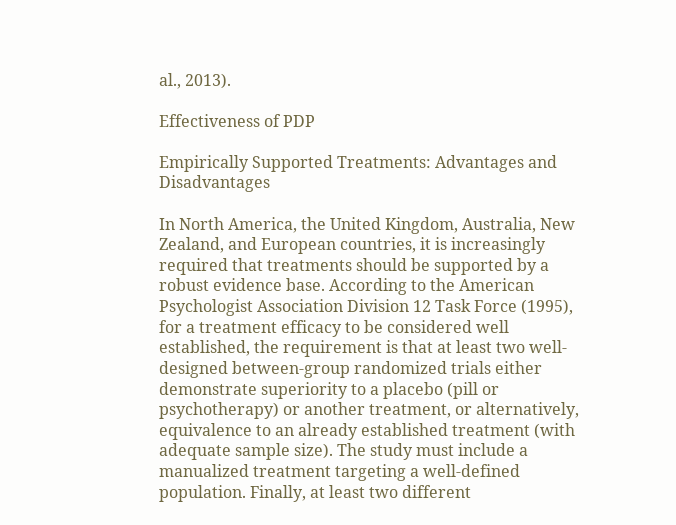al., 2013).

Effectiveness of PDP

Empirically Supported Treatments: Advantages and Disadvantages

In North America, the United Kingdom, Australia, New Zealand, and European countries, it is increasingly required that treatments should be supported by a robust evidence base. According to the American Psychologist Association Division 12 Task Force (1995), for a treatment efficacy to be considered well established, the requirement is that at least two well-designed between-group randomized trials either demonstrate superiority to a placebo (pill or psychotherapy) or another treatment, or alternatively, equivalence to an already established treatment (with adequate sample size). The study must include a manualized treatment targeting a well-defined population. Finally, at least two different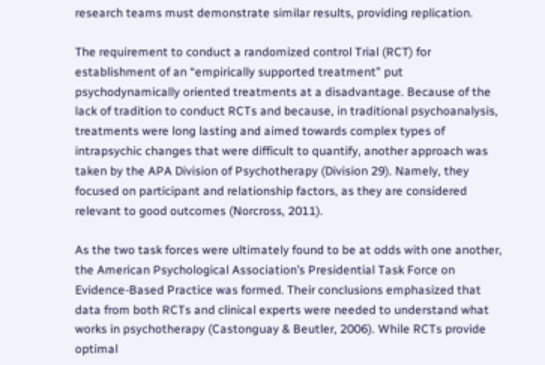research teams must demonstrate similar results, providing replication.

The requirement to conduct a randomized control Trial (RCT) for establishment of an “empirically supported treatment” put psychodynamically oriented treatments at a disadvantage. Because of the lack of tradition to conduct RCTs and because, in traditional psychoanalysis, treatments were long lasting and aimed towards complex types of intrapsychic changes that were difficult to quantify, another approach was taken by the APA Division of Psychotherapy (Division 29). Namely, they focused on participant and relationship factors, as they are considered relevant to good outcomes (Norcross, 2011).

As the two task forces were ultimately found to be at odds with one another, the American Psychological Association’s Presidential Task Force on Evidence-Based Practice was formed. Their conclusions emphasized that data from both RCTs and clinical experts were needed to understand what works in psychotherapy (Castonguay & Beutler, 2006). While RCTs provide optimal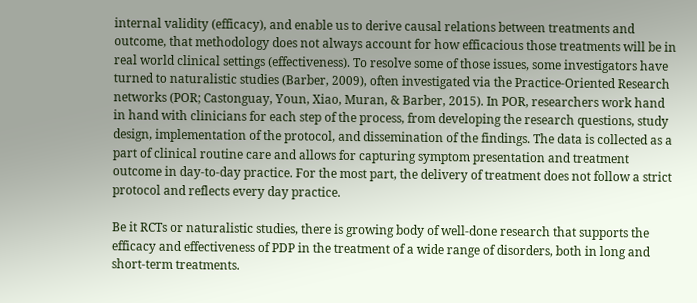internal validity (efficacy), and enable us to derive causal relations between treatments and outcome, that methodology does not always account for how efficacious those treatments will be in real world clinical settings (effectiveness). To resolve some of those issues, some investigators have turned to naturalistic studies (Barber, 2009), often investigated via the Practice-Oriented Research networks (POR; Castonguay, Youn, Xiao, Muran, & Barber, 2015). In POR, researchers work hand in hand with clinicians for each step of the process, from developing the research questions, study design, implementation of the protocol, and dissemination of the findings. The data is collected as a part of clinical routine care and allows for capturing symptom presentation and treatment outcome in day-to-day practice. For the most part, the delivery of treatment does not follow a strict protocol and reflects every day practice.

Be it RCTs or naturalistic studies, there is growing body of well-done research that supports the efficacy and effectiveness of PDP in the treatment of a wide range of disorders, both in long and short-term treatments.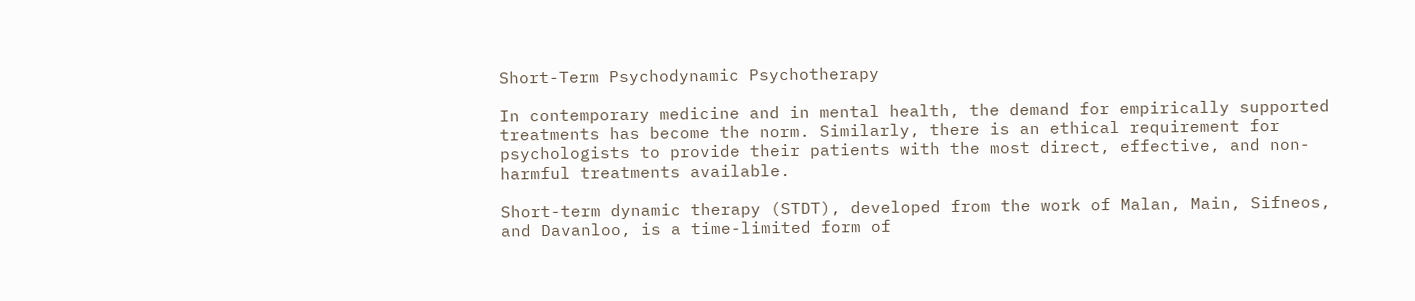Short-Term Psychodynamic Psychotherapy

In contemporary medicine and in mental health, the demand for empirically supported treatments has become the norm. Similarly, there is an ethical requirement for psychologists to provide their patients with the most direct, effective, and non-harmful treatments available.

Short-term dynamic therapy (STDT), developed from the work of Malan, Main, Sifneos, and Davanloo, is a time-limited form of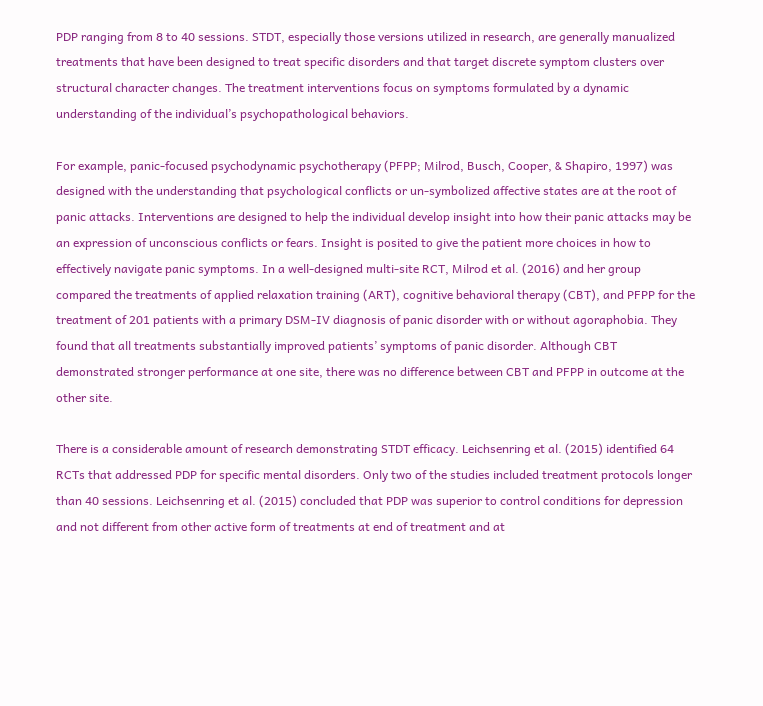PDP ranging from 8 to 40 sessions. STDT, especially those versions utilized in research, are generally manualized treatments that have been designed to treat specific disorders and that target discrete symptom clusters over structural character changes. The treatment interventions focus on symptoms formulated by a dynamic understanding of the individual’s psychopathological behaviors.

For example, panic-focused psychodynamic psychotherapy (PFPP; Milrod, Busch, Cooper, & Shapiro, 1997) was designed with the understanding that psychological conflicts or un-symbolized affective states are at the root of panic attacks. Interventions are designed to help the individual develop insight into how their panic attacks may be an expression of unconscious conflicts or fears. Insight is posited to give the patient more choices in how to effectively navigate panic symptoms. In a well-designed multi-site RCT, Milrod et al. (2016) and her group compared the treatments of applied relaxation training (ART), cognitive behavioral therapy (CBT), and PFPP for the treatment of 201 patients with a primary DSM-IV diagnosis of panic disorder with or without agoraphobia. They found that all treatments substantially improved patients’ symptoms of panic disorder. Although CBT demonstrated stronger performance at one site, there was no difference between CBT and PFPP in outcome at the other site.

There is a considerable amount of research demonstrating STDT efficacy. Leichsenring et al. (2015) identified 64 RCTs that addressed PDP for specific mental disorders. Only two of the studies included treatment protocols longer than 40 sessions. Leichsenring et al. (2015) concluded that PDP was superior to control conditions for depression and not different from other active form of treatments at end of treatment and at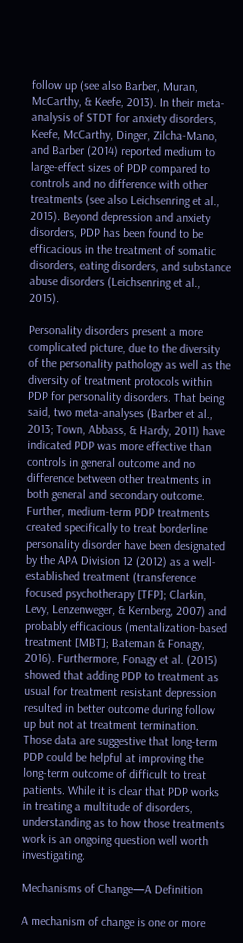follow up (see also Barber, Muran, McCarthy, & Keefe, 2013). In their meta-analysis of STDT for anxiety disorders, Keefe, McCarthy, Dinger, Zilcha-Mano, and Barber (2014) reported medium to large-effect sizes of PDP compared to controls and no difference with other treatments (see also Leichsenring et al., 2015). Beyond depression and anxiety disorders, PDP has been found to be efficacious in the treatment of somatic disorders, eating disorders, and substance abuse disorders (Leichsenring et al., 2015).

Personality disorders present a more complicated picture, due to the diversity of the personality pathology as well as the diversity of treatment protocols within PDP for personality disorders. That being said, two meta-analyses (Barber et al., 2013; Town, Abbass, & Hardy, 2011) have indicated PDP was more effective than controls in general outcome and no difference between other treatments in both general and secondary outcome. Further, medium-term PDP treatments created specifically to treat borderline personality disorder have been designated by the APA Division 12 (2012) as a well-established treatment (transference focused psychotherapy [TFP]; Clarkin, Levy, Lenzenweger, & Kernberg, 2007) and probably efficacious (mentalization-based treatment [MBT]; Bateman & Fonagy, 2016). Furthermore, Fonagy et al. (2015) showed that adding PDP to treatment as usual for treatment resistant depression resulted in better outcome during follow up but not at treatment termination. Those data are suggestive that long-term PDP could be helpful at improving the long-term outcome of difficult to treat patients. While it is clear that PDP works in treating a multitude of disorders, understanding as to how those treatments work is an ongoing question well worth investigating.

Mechanisms of Change—A Definition

A mechanism of change is one or more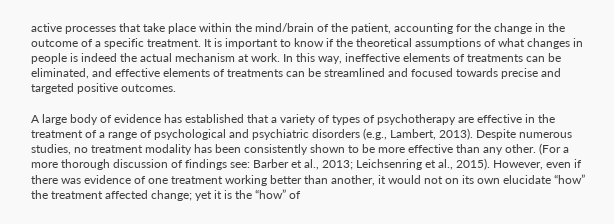active processes that take place within the mind/brain of the patient, accounting for the change in the outcome of a specific treatment. It is important to know if the theoretical assumptions of what changes in people is indeed the actual mechanism at work. In this way, ineffective elements of treatments can be eliminated, and effective elements of treatments can be streamlined and focused towards precise and targeted positive outcomes.

A large body of evidence has established that a variety of types of psychotherapy are effective in the treatment of a range of psychological and psychiatric disorders (e.g., Lambert, 2013). Despite numerous studies, no treatment modality has been consistently shown to be more effective than any other. (For a more thorough discussion of findings see: Barber et al., 2013; Leichsenring et al., 2015). However, even if there was evidence of one treatment working better than another, it would not on its own elucidate “how” the treatment affected change; yet it is the “how” of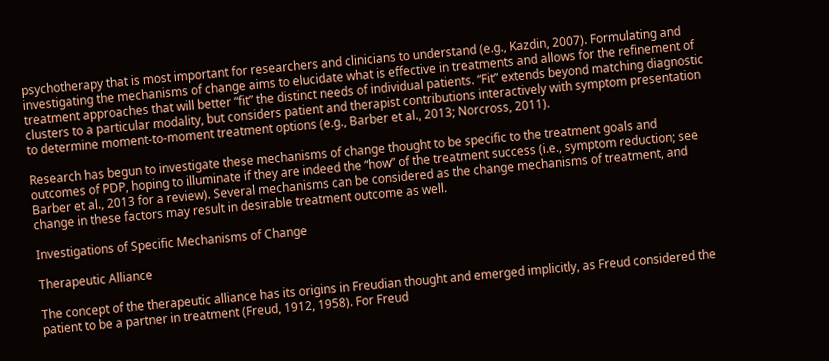psychotherapy that is most important for researchers and clinicians to understand (e.g., Kazdin, 2007). Formulating and investigating the mechanisms of change aims to elucidate what is effective in treatments and allows for the refinement of treatment approaches that will better “fit” the distinct needs of individual patients. “Fit” extends beyond matching diagnostic clusters to a particular modality, but considers patient and therapist contributions interactively with symptom presentation to determine moment-to-moment treatment options (e.g., Barber et al., 2013; Norcross, 2011).

Research has begun to investigate these mechanisms of change thought to be specific to the treatment goals and outcomes of PDP, hoping to illuminate if they are indeed the “how” of the treatment success (i.e., symptom reduction; see Barber et al., 2013 for a review). Several mechanisms can be considered as the change mechanisms of treatment, and change in these factors may result in desirable treatment outcome as well.

Investigations of Specific Mechanisms of Change

Therapeutic Alliance

The concept of the therapeutic alliance has its origins in Freudian thought and emerged implicitly, as Freud considered the patient to be a partner in treatment (Freud, 1912, 1958). For Freud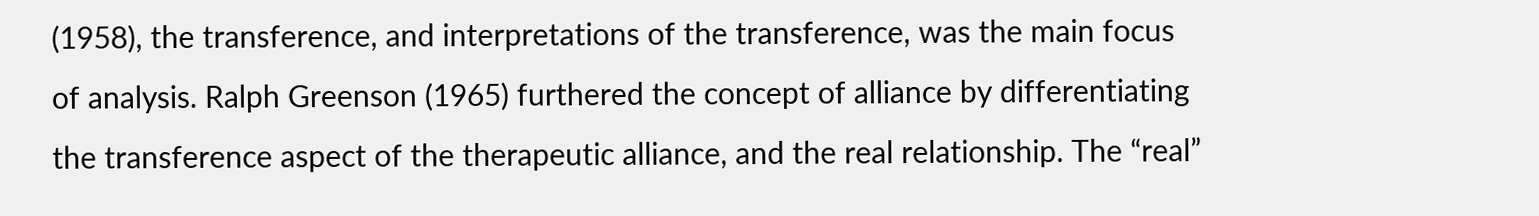(1958), the transference, and interpretations of the transference, was the main focus of analysis. Ralph Greenson (1965) furthered the concept of alliance by differentiating the transference aspect of the therapeutic alliance, and the real relationship. The “real”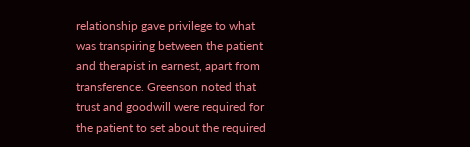relationship gave privilege to what was transpiring between the patient and therapist in earnest, apart from transference. Greenson noted that trust and goodwill were required for the patient to set about the required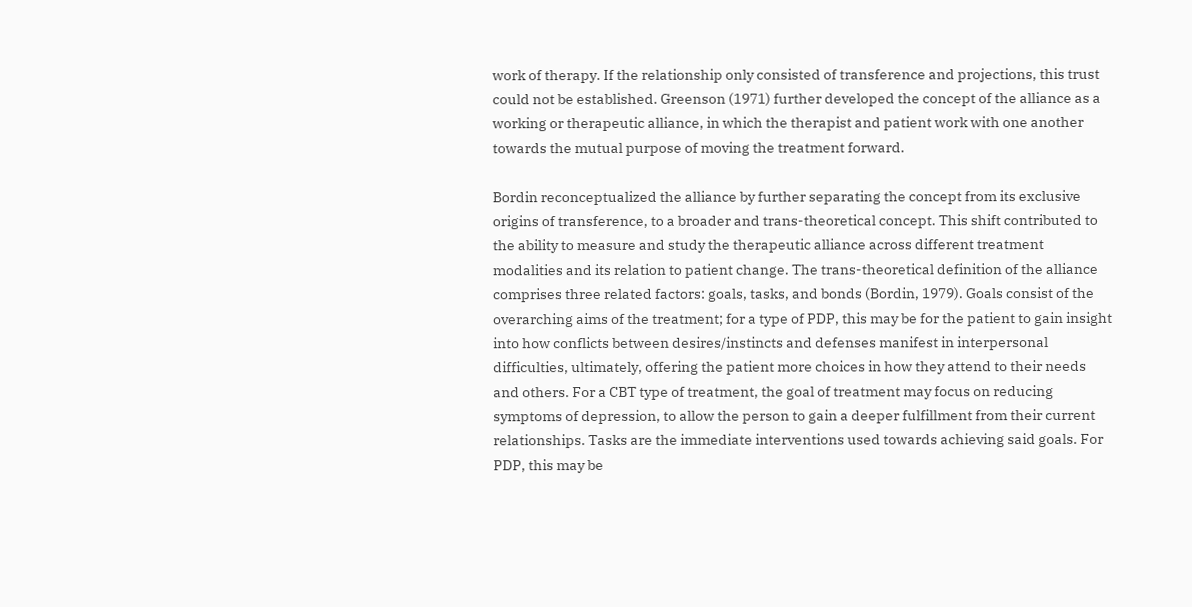work of therapy. If the relationship only consisted of transference and projections, this trust could not be established. Greenson (1971) further developed the concept of the alliance as a working or therapeutic alliance, in which the therapist and patient work with one another towards the mutual purpose of moving the treatment forward.

Bordin reconceptualized the alliance by further separating the concept from its exclusive origins of transference, to a broader and trans-theoretical concept. This shift contributed to the ability to measure and study the therapeutic alliance across different treatment modalities and its relation to patient change. The trans-theoretical definition of the alliance comprises three related factors: goals, tasks, and bonds (Bordin, 1979). Goals consist of the overarching aims of the treatment; for a type of PDP, this may be for the patient to gain insight into how conflicts between desires/instincts and defenses manifest in interpersonal difficulties, ultimately, offering the patient more choices in how they attend to their needs and others. For a CBT type of treatment, the goal of treatment may focus on reducing symptoms of depression, to allow the person to gain a deeper fulfillment from their current relationships. Tasks are the immediate interventions used towards achieving said goals. For PDP, this may be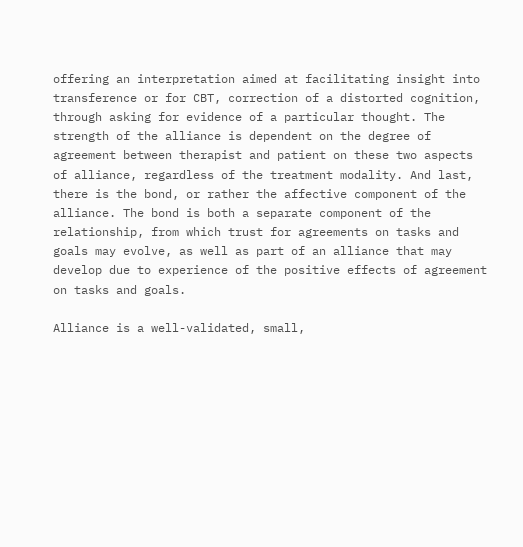offering an interpretation aimed at facilitating insight into transference or for CBT, correction of a distorted cognition, through asking for evidence of a particular thought. The strength of the alliance is dependent on the degree of agreement between therapist and patient on these two aspects of alliance, regardless of the treatment modality. And last, there is the bond, or rather the affective component of the alliance. The bond is both a separate component of the relationship, from which trust for agreements on tasks and goals may evolve, as well as part of an alliance that may develop due to experience of the positive effects of agreement on tasks and goals.

Alliance is a well-validated, small,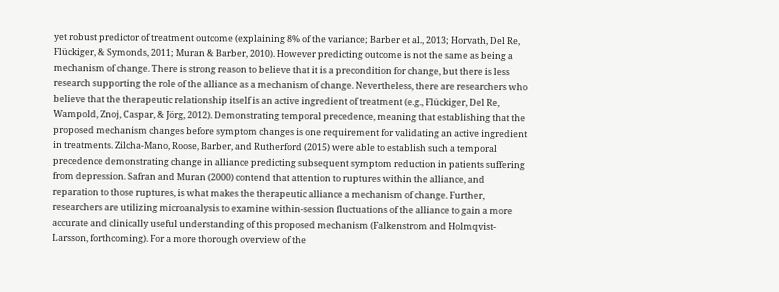yet robust predictor of treatment outcome (explaining 8% of the variance; Barber et al., 2013; Horvath, Del Re, Flückiger, & Symonds, 2011; Muran & Barber, 2010). However predicting outcome is not the same as being a mechanism of change. There is strong reason to believe that it is a precondition for change, but there is less research supporting the role of the alliance as a mechanism of change. Nevertheless, there are researchers who believe that the therapeutic relationship itself is an active ingredient of treatment (e.g., Flückiger, Del Re, Wampold, Znoj, Caspar, & Jörg, 2012). Demonstrating temporal precedence, meaning that establishing that the proposed mechanism changes before symptom changes is one requirement for validating an active ingredient in treatments. Zilcha-Mano, Roose, Barber, and Rutherford (2015) were able to establish such a temporal precedence demonstrating change in alliance predicting subsequent symptom reduction in patients suffering from depression. Safran and Muran (2000) contend that attention to ruptures within the alliance, and reparation to those ruptures, is what makes the therapeutic alliance a mechanism of change. Further, researchers are utilizing microanalysis to examine within-session fluctuations of the alliance to gain a more accurate and clinically useful understanding of this proposed mechanism (Falkenstrom and Holmqvist-Larsson, forthcoming). For a more thorough overview of the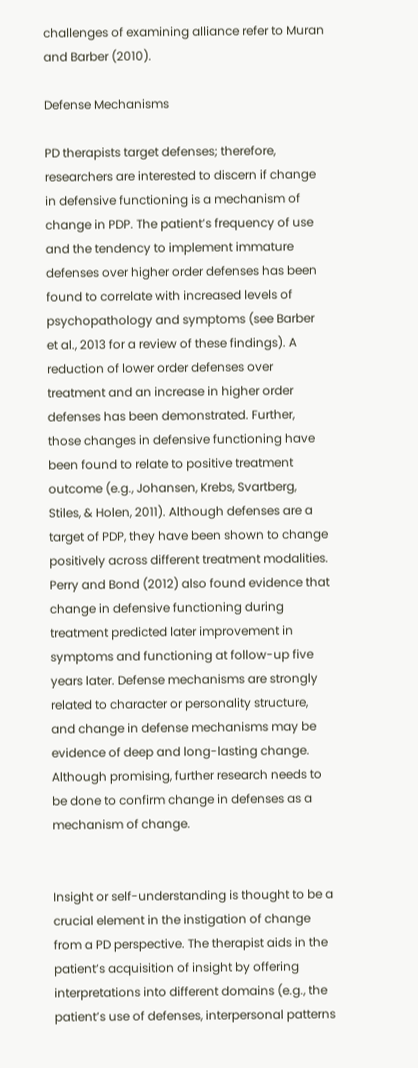challenges of examining alliance refer to Muran and Barber (2010).

Defense Mechanisms

PD therapists target defenses; therefore, researchers are interested to discern if change in defensive functioning is a mechanism of change in PDP. The patient’s frequency of use and the tendency to implement immature defenses over higher order defenses has been found to correlate with increased levels of psychopathology and symptoms (see Barber et al., 2013 for a review of these findings). A reduction of lower order defenses over treatment and an increase in higher order defenses has been demonstrated. Further, those changes in defensive functioning have been found to relate to positive treatment outcome (e.g., Johansen, Krebs, Svartberg, Stiles, & Holen, 2011). Although defenses are a target of PDP, they have been shown to change positively across different treatment modalities. Perry and Bond (2012) also found evidence that change in defensive functioning during treatment predicted later improvement in symptoms and functioning at follow-up five years later. Defense mechanisms are strongly related to character or personality structure, and change in defense mechanisms may be evidence of deep and long-lasting change. Although promising, further research needs to be done to confirm change in defenses as a mechanism of change.


Insight or self-understanding is thought to be a crucial element in the instigation of change from a PD perspective. The therapist aids in the patient’s acquisition of insight by offering interpretations into different domains (e.g., the patient’s use of defenses, interpersonal patterns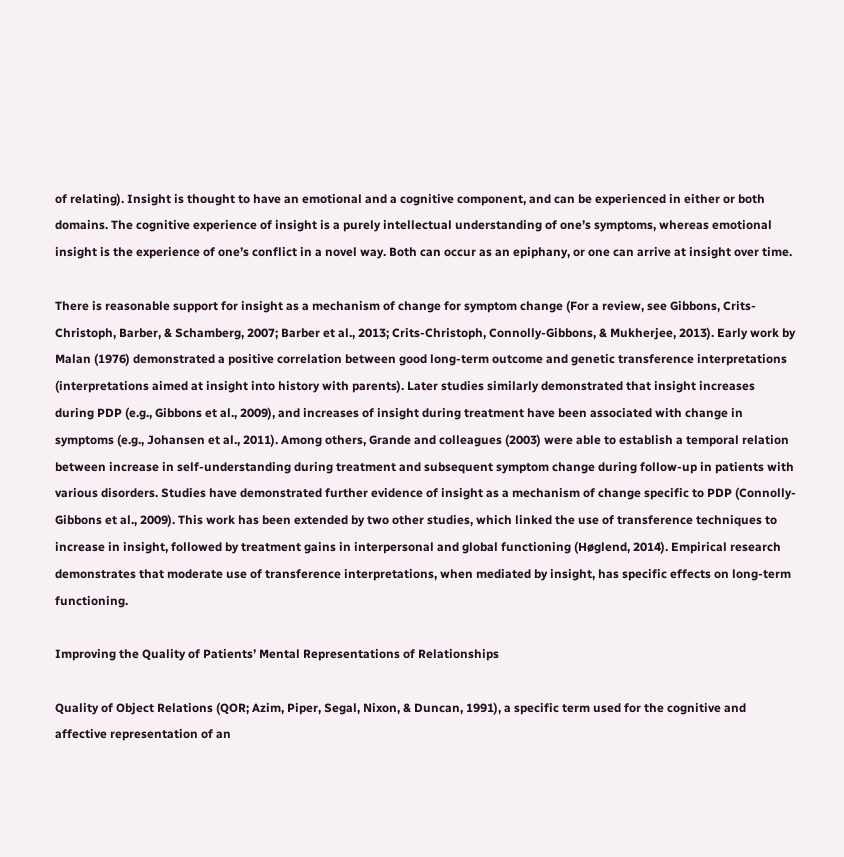of relating). Insight is thought to have an emotional and a cognitive component, and can be experienced in either or both domains. The cognitive experience of insight is a purely intellectual understanding of one’s symptoms, whereas emotional insight is the experience of one’s conflict in a novel way. Both can occur as an epiphany, or one can arrive at insight over time.

There is reasonable support for insight as a mechanism of change for symptom change (For a review, see Gibbons, Crits-Christoph, Barber, & Schamberg, 2007; Barber et al., 2013; Crits-Christoph, Connolly-Gibbons, & Mukherjee, 2013). Early work by Malan (1976) demonstrated a positive correlation between good long-term outcome and genetic transference interpretations (interpretations aimed at insight into history with parents). Later studies similarly demonstrated that insight increases during PDP (e.g., Gibbons et al., 2009), and increases of insight during treatment have been associated with change in symptoms (e.g., Johansen et al., 2011). Among others, Grande and colleagues (2003) were able to establish a temporal relation between increase in self-understanding during treatment and subsequent symptom change during follow-up in patients with various disorders. Studies have demonstrated further evidence of insight as a mechanism of change specific to PDP (Connolly-Gibbons et al., 2009). This work has been extended by two other studies, which linked the use of transference techniques to increase in insight, followed by treatment gains in interpersonal and global functioning (Høglend, 2014). Empirical research demonstrates that moderate use of transference interpretations, when mediated by insight, has specific effects on long-term functioning.

Improving the Quality of Patients’ Mental Representations of Relationships

Quality of Object Relations (QOR; Azim, Piper, Segal, Nixon, & Duncan, 1991), a specific term used for the cognitive and affective representation of an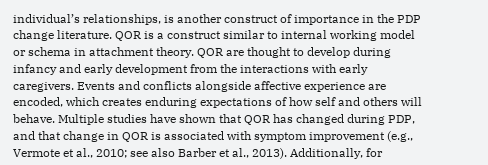individual’s relationships, is another construct of importance in the PDP change literature. QOR is a construct similar to internal working model or schema in attachment theory. QOR are thought to develop during infancy and early development from the interactions with early caregivers. Events and conflicts alongside affective experience are encoded, which creates enduring expectations of how self and others will behave. Multiple studies have shown that QOR has changed during PDP, and that change in QOR is associated with symptom improvement (e.g., Vermote et al., 2010; see also Barber et al., 2013). Additionally, for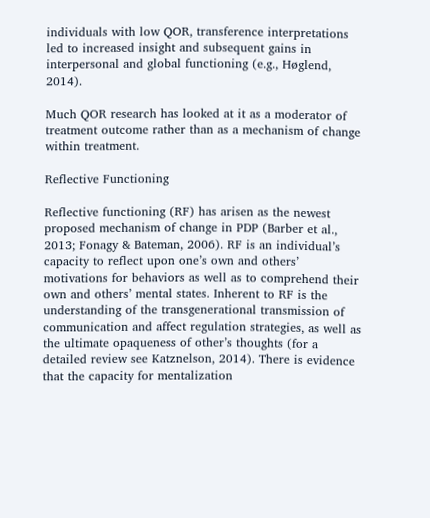individuals with low QOR, transference interpretations led to increased insight and subsequent gains in interpersonal and global functioning (e.g., Høglend, 2014).

Much QOR research has looked at it as a moderator of treatment outcome rather than as a mechanism of change within treatment.

Reflective Functioning

Reflective functioning (RF) has arisen as the newest proposed mechanism of change in PDP (Barber et al., 2013; Fonagy & Bateman, 2006). RF is an individual’s capacity to reflect upon one’s own and others’ motivations for behaviors as well as to comprehend their own and others’ mental states. Inherent to RF is the understanding of the transgenerational transmission of communication and affect regulation strategies, as well as the ultimate opaqueness of other’s thoughts (for a detailed review see Katznelson, 2014). There is evidence that the capacity for mentalization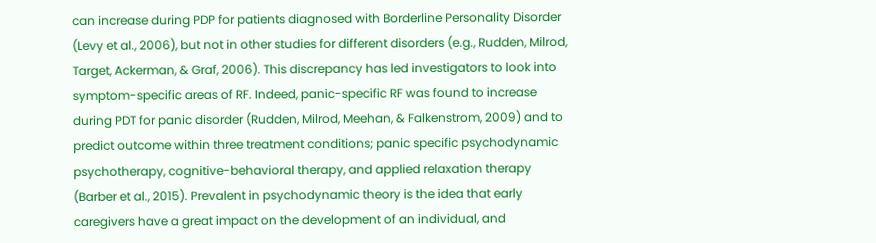can increase during PDP for patients diagnosed with Borderline Personality Disorder (Levy et al., 2006), but not in other studies for different disorders (e.g., Rudden, Milrod, Target, Ackerman, & Graf, 2006). This discrepancy has led investigators to look into symptom-specific areas of RF. Indeed, panic-specific RF was found to increase during PDT for panic disorder (Rudden, Milrod, Meehan, & Falkenstrom, 2009) and to predict outcome within three treatment conditions; panic specific psychodynamic psychotherapy, cognitive-behavioral therapy, and applied relaxation therapy (Barber et al., 2015). Prevalent in psychodynamic theory is the idea that early caregivers have a great impact on the development of an individual, and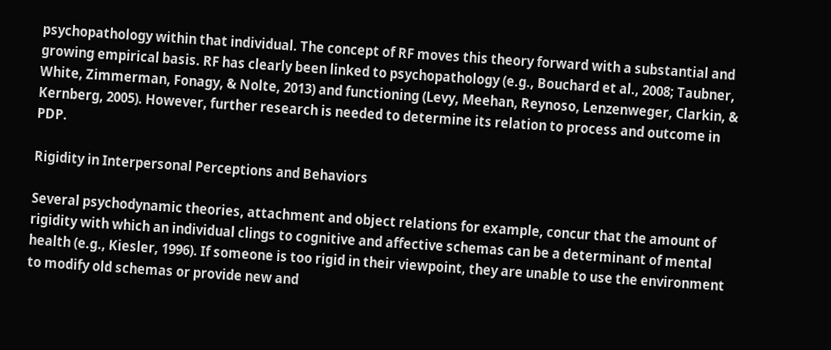psychopathology within that individual. The concept of RF moves this theory forward with a substantial and growing empirical basis. RF has clearly been linked to psychopathology (e.g., Bouchard et al., 2008; Taubner, White, Zimmerman, Fonagy, & Nolte, 2013) and functioning (Levy, Meehan, Reynoso, Lenzenweger, Clarkin, & Kernberg, 2005). However, further research is needed to determine its relation to process and outcome in PDP.

Rigidity in Interpersonal Perceptions and Behaviors

Several psychodynamic theories, attachment and object relations for example, concur that the amount of rigidity with which an individual clings to cognitive and affective schemas can be a determinant of mental health (e.g., Kiesler, 1996). If someone is too rigid in their viewpoint, they are unable to use the environment to modify old schemas or provide new and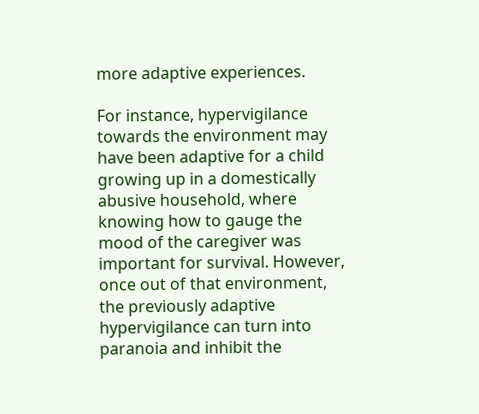more adaptive experiences.

For instance, hypervigilance towards the environment may have been adaptive for a child growing up in a domestically abusive household, where knowing how to gauge the mood of the caregiver was important for survival. However, once out of that environment, the previously adaptive hypervigilance can turn into paranoia and inhibit the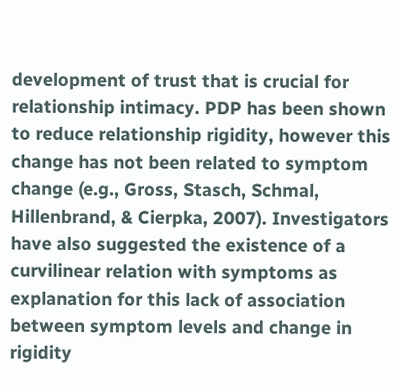development of trust that is crucial for relationship intimacy. PDP has been shown to reduce relationship rigidity, however this change has not been related to symptom change (e.g., Gross, Stasch, Schmal, Hillenbrand, & Cierpka, 2007). Investigators have also suggested the existence of a curvilinear relation with symptoms as explanation for this lack of association between symptom levels and change in rigidity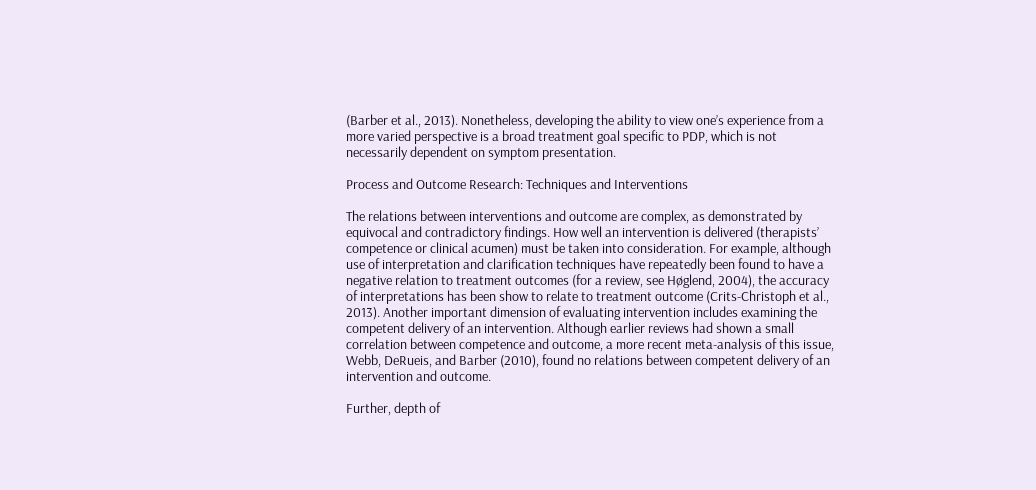(Barber et al., 2013). Nonetheless, developing the ability to view one’s experience from a more varied perspective is a broad treatment goal specific to PDP, which is not necessarily dependent on symptom presentation.

Process and Outcome Research: Techniques and Interventions

The relations between interventions and outcome are complex, as demonstrated by equivocal and contradictory findings. How well an intervention is delivered (therapists’ competence or clinical acumen) must be taken into consideration. For example, although use of interpretation and clarification techniques have repeatedly been found to have a negative relation to treatment outcomes (for a review, see Høglend, 2004), the accuracy of interpretations has been show to relate to treatment outcome (Crits-Christoph et al., 2013). Another important dimension of evaluating intervention includes examining the competent delivery of an intervention. Although earlier reviews had shown a small correlation between competence and outcome, a more recent meta-analysis of this issue, Webb, DeRueis, and Barber (2010), found no relations between competent delivery of an intervention and outcome.

Further, depth of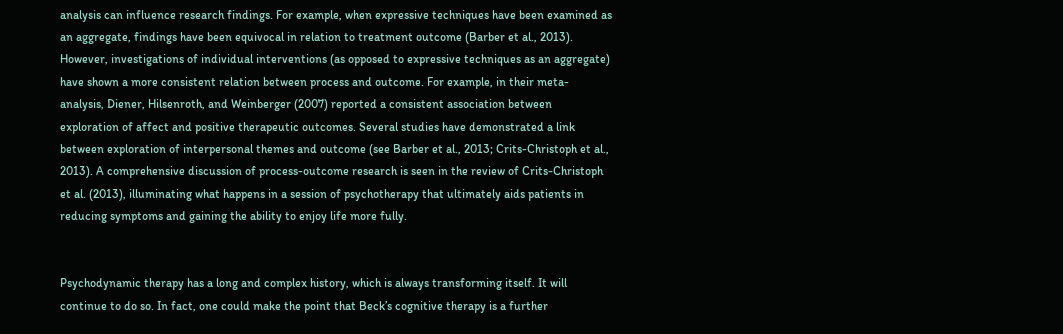analysis can influence research findings. For example, when expressive techniques have been examined as an aggregate, findings have been equivocal in relation to treatment outcome (Barber et al., 2013). However, investigations of individual interventions (as opposed to expressive techniques as an aggregate) have shown a more consistent relation between process and outcome. For example, in their meta-analysis, Diener, Hilsenroth, and Weinberger (2007) reported a consistent association between exploration of affect and positive therapeutic outcomes. Several studies have demonstrated a link between exploration of interpersonal themes and outcome (see Barber et al., 2013; Crits-Christoph et al., 2013). A comprehensive discussion of process-outcome research is seen in the review of Crits-Christoph et al. (2013), illuminating what happens in a session of psychotherapy that ultimately aids patients in reducing symptoms and gaining the ability to enjoy life more fully.


Psychodynamic therapy has a long and complex history, which is always transforming itself. It will continue to do so. In fact, one could make the point that Beck’s cognitive therapy is a further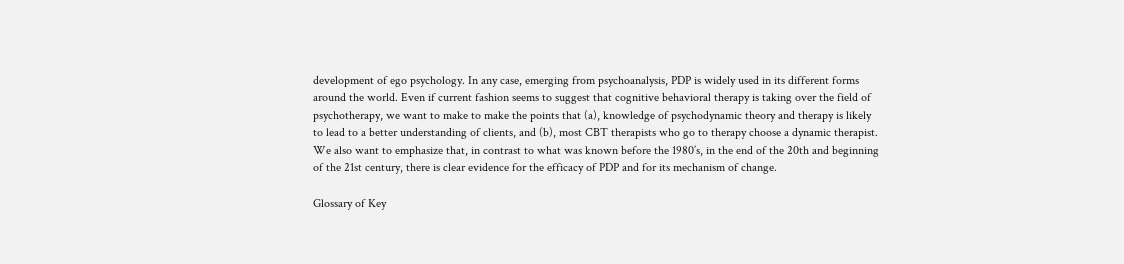development of ego psychology. In any case, emerging from psychoanalysis, PDP is widely used in its different forms around the world. Even if current fashion seems to suggest that cognitive behavioral therapy is taking over the field of psychotherapy, we want to make to make the points that (a), knowledge of psychodynamic theory and therapy is likely to lead to a better understanding of clients, and (b), most CBT therapists who go to therapy choose a dynamic therapist. We also want to emphasize that, in contrast to what was known before the 1980’s, in the end of the 20th and beginning of the 21st century, there is clear evidence for the efficacy of PDP and for its mechanism of change.

Glossary of Key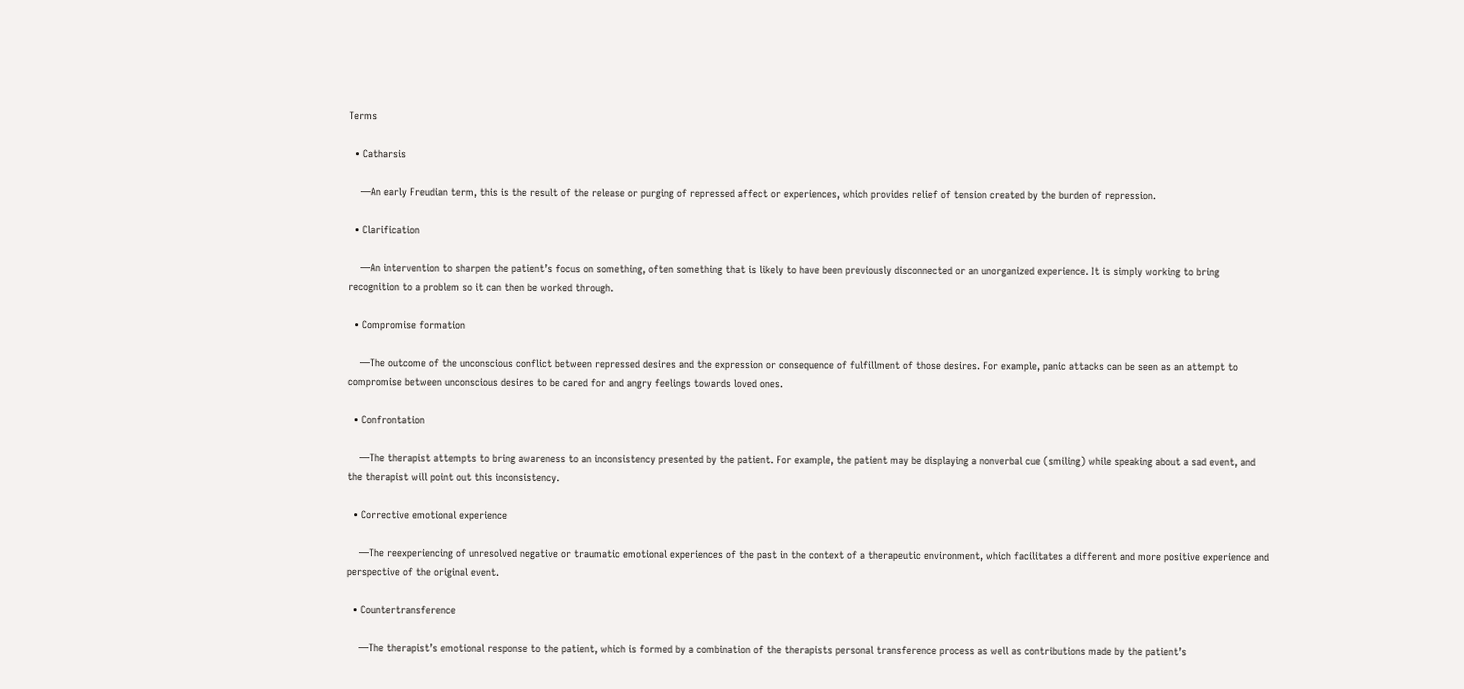Terms

  • Catharsis

    —An early Freudian term, this is the result of the release or purging of repressed affect or experiences, which provides relief of tension created by the burden of repression.

  • Clarification

    —An intervention to sharpen the patient’s focus on something, often something that is likely to have been previously disconnected or an unorganized experience. It is simply working to bring recognition to a problem so it can then be worked through.

  • Compromise formation

    —The outcome of the unconscious conflict between repressed desires and the expression or consequence of fulfillment of those desires. For example, panic attacks can be seen as an attempt to compromise between unconscious desires to be cared for and angry feelings towards loved ones.

  • Confrontation

    —The therapist attempts to bring awareness to an inconsistency presented by the patient. For example, the patient may be displaying a nonverbal cue (smiling) while speaking about a sad event, and the therapist will point out this inconsistency.

  • Corrective emotional experience

    —The reexperiencing of unresolved negative or traumatic emotional experiences of the past in the context of a therapeutic environment, which facilitates a different and more positive experience and perspective of the original event.

  • Countertransference

    —The therapist’s emotional response to the patient, which is formed by a combination of the therapists personal transference process as well as contributions made by the patient’s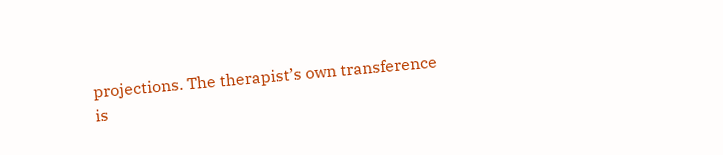projections. The therapist’s own transference is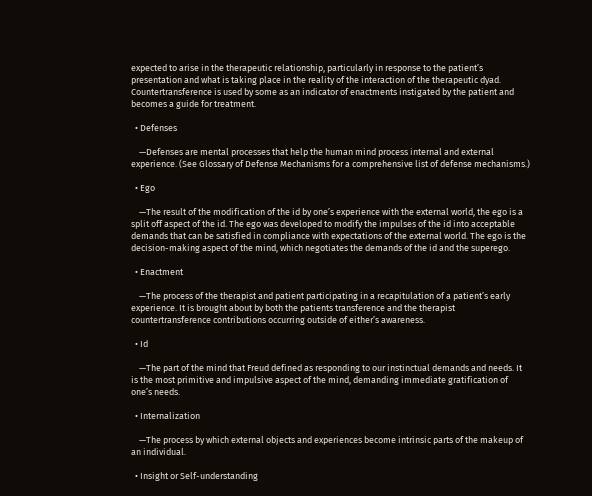expected to arise in the therapeutic relationship, particularly in response to the patient’s presentation and what is taking place in the reality of the interaction of the therapeutic dyad. Countertransference is used by some as an indicator of enactments instigated by the patient and becomes a guide for treatment.

  • Defenses

    —Defenses are mental processes that help the human mind process internal and external experience. (See Glossary of Defense Mechanisms for a comprehensive list of defense mechanisms.)

  • Ego

    —The result of the modification of the id by one’s experience with the external world, the ego is a split off aspect of the id. The ego was developed to modify the impulses of the id into acceptable demands that can be satisfied in compliance with expectations of the external world. The ego is the decision-making aspect of the mind, which negotiates the demands of the id and the superego.

  • Enactment

    —The process of the therapist and patient participating in a recapitulation of a patient’s early experience. It is brought about by both the patients transference and the therapist countertransference contributions occurring outside of either’s awareness.

  • Id

    —The part of the mind that Freud defined as responding to our instinctual demands and needs. It is the most primitive and impulsive aspect of the mind, demanding immediate gratification of one’s needs.

  • Internalization

    —The process by which external objects and experiences become intrinsic parts of the makeup of an individual.

  • Insight or Self-understanding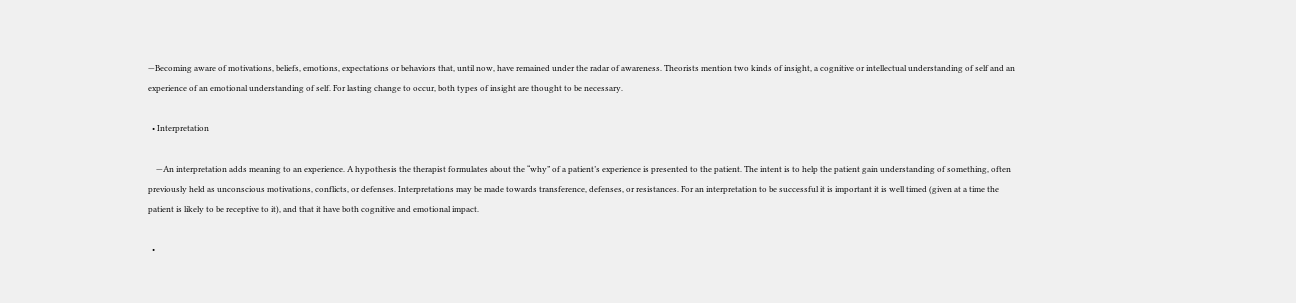—Becoming aware of motivations, beliefs, emotions, expectations or behaviors that, until now, have remained under the radar of awareness. Theorists mention two kinds of insight, a cognitive or intellectual understanding of self and an experience of an emotional understanding of self. For lasting change to occur, both types of insight are thought to be necessary.

  • Interpretation

    —An interpretation adds meaning to an experience. A hypothesis the therapist formulates about the “why” of a patient’s experience is presented to the patient. The intent is to help the patient gain understanding of something, often previously held as unconscious motivations, conflicts, or defenses. Interpretations may be made towards transference, defenses, or resistances. For an interpretation to be successful it is important it is well timed (given at a time the patient is likely to be receptive to it), and that it have both cognitive and emotional impact.

  •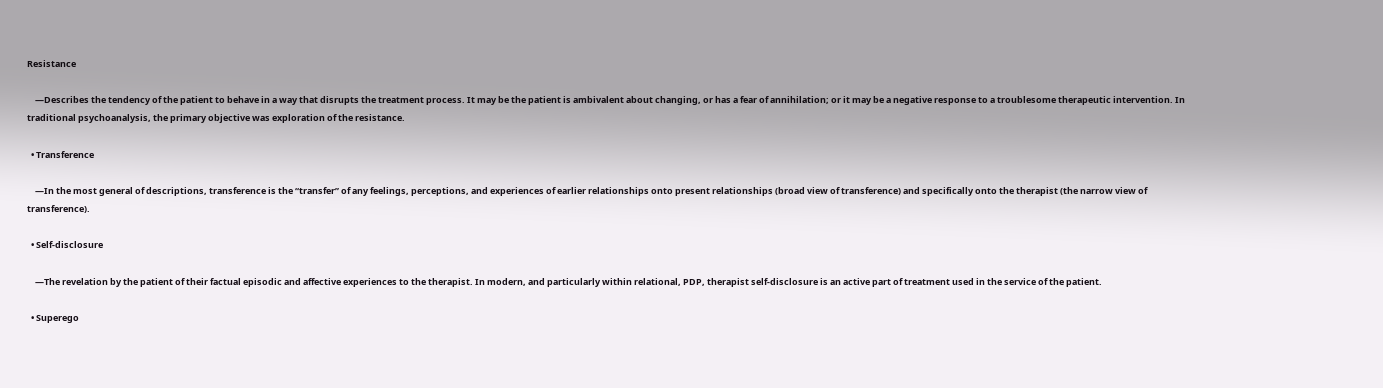Resistance

    —Describes the tendency of the patient to behave in a way that disrupts the treatment process. It may be the patient is ambivalent about changing, or has a fear of annihilation; or it may be a negative response to a troublesome therapeutic intervention. In traditional psychoanalysis, the primary objective was exploration of the resistance.

  • Transference

    —In the most general of descriptions, transference is the “transfer” of any feelings, perceptions, and experiences of earlier relationships onto present relationships (broad view of transference) and specifically onto the therapist (the narrow view of transference).

  • Self-disclosure

    —The revelation by the patient of their factual episodic and affective experiences to the therapist. In modern, and particularly within relational, PDP, therapist self-disclosure is an active part of treatment used in the service of the patient.

  • Superego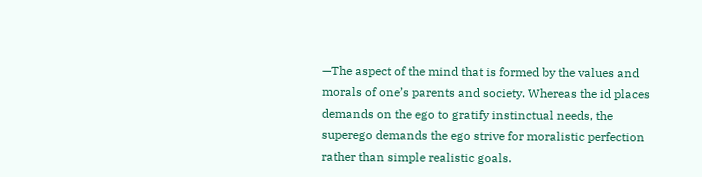—The aspect of the mind that is formed by the values and morals of one’s parents and society. Whereas the id places demands on the ego to gratify instinctual needs, the superego demands the ego strive for moralistic perfection rather than simple realistic goals.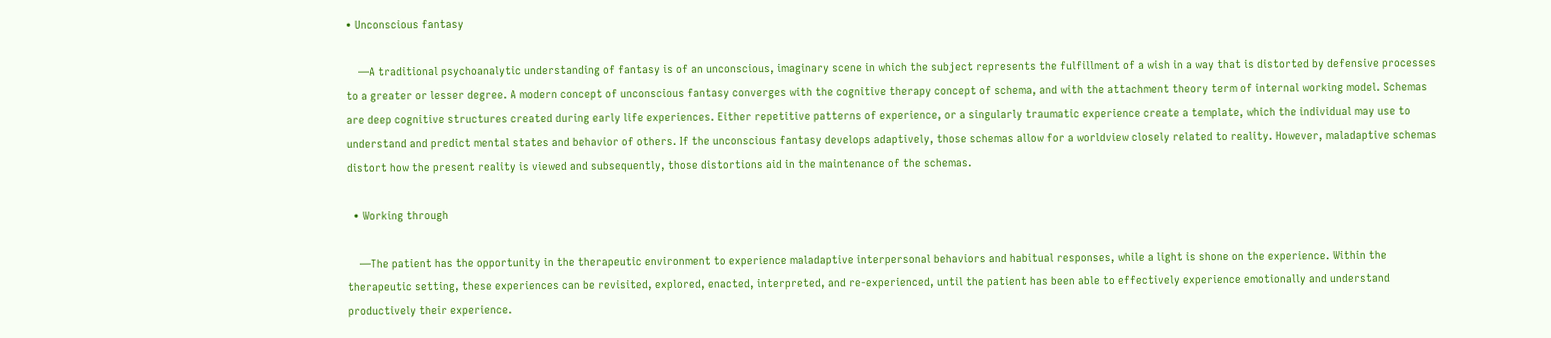• Unconscious fantasy

    —A traditional psychoanalytic understanding of fantasy is of an unconscious, imaginary scene in which the subject represents the fulfillment of a wish in a way that is distorted by defensive processes to a greater or lesser degree. A modern concept of unconscious fantasy converges with the cognitive therapy concept of schema, and with the attachment theory term of internal working model. Schemas are deep cognitive structures created during early life experiences. Either repetitive patterns of experience, or a singularly traumatic experience create a template, which the individual may use to understand and predict mental states and behavior of others. If the unconscious fantasy develops adaptively, those schemas allow for a worldview closely related to reality. However, maladaptive schemas distort how the present reality is viewed and subsequently, those distortions aid in the maintenance of the schemas.

  • Working through

    —The patient has the opportunity in the therapeutic environment to experience maladaptive interpersonal behaviors and habitual responses, while a light is shone on the experience. Within the therapeutic setting, these experiences can be revisited, explored, enacted, interpreted, and re-experienced, until the patient has been able to effectively experience emotionally and understand productively their experience.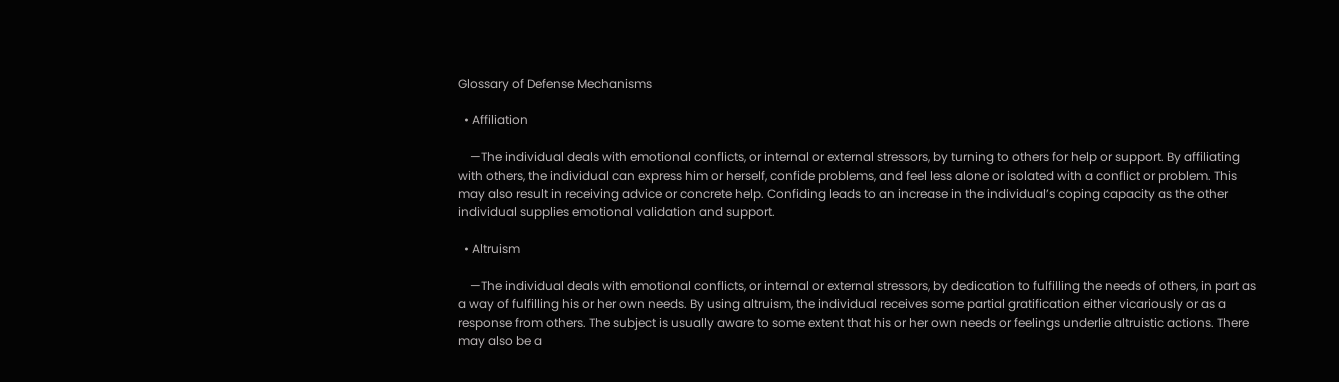Glossary of Defense Mechanisms

  • Affiliation

    —The individual deals with emotional conflicts, or internal or external stressors, by turning to others for help or support. By affiliating with others, the individual can express him or herself, confide problems, and feel less alone or isolated with a conflict or problem. This may also result in receiving advice or concrete help. Confiding leads to an increase in the individual’s coping capacity as the other individual supplies emotional validation and support.

  • Altruism

    —The individual deals with emotional conflicts, or internal or external stressors, by dedication to fulfilling the needs of others, in part as a way of fulfilling his or her own needs. By using altruism, the individual receives some partial gratification either vicariously or as a response from others. The subject is usually aware to some extent that his or her own needs or feelings underlie altruistic actions. There may also be a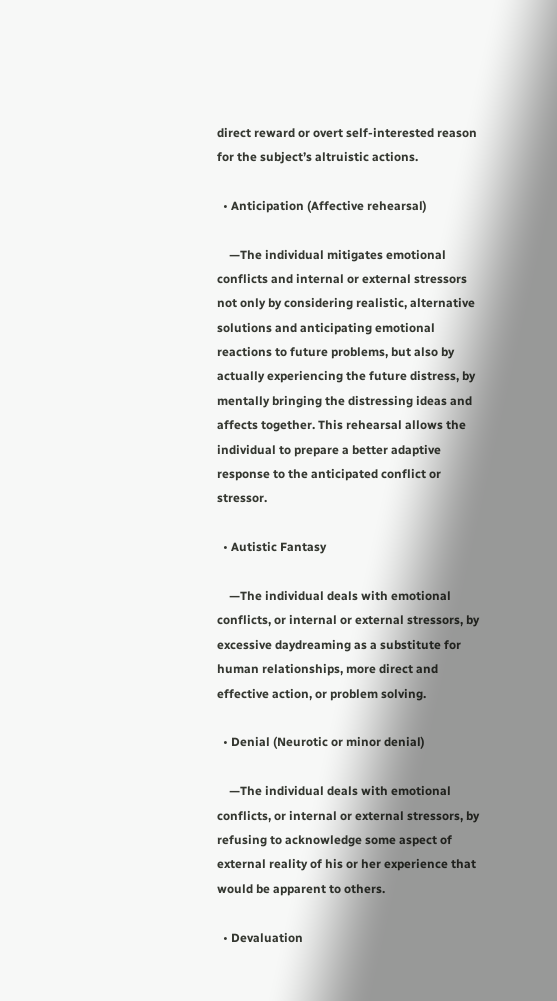direct reward or overt self-interested reason for the subject’s altruistic actions.

  • Anticipation (Affective rehearsal)

    —The individual mitigates emotional conflicts and internal or external stressors not only by considering realistic, alternative solutions and anticipating emotional reactions to future problems, but also by actually experiencing the future distress, by mentally bringing the distressing ideas and affects together. This rehearsal allows the individual to prepare a better adaptive response to the anticipated conflict or stressor.

  • Autistic Fantasy

    —The individual deals with emotional conflicts, or internal or external stressors, by excessive daydreaming as a substitute for human relationships, more direct and effective action, or problem solving.

  • Denial (Neurotic or minor denial)

    —The individual deals with emotional conflicts, or internal or external stressors, by refusing to acknowledge some aspect of external reality of his or her experience that would be apparent to others.

  • Devaluation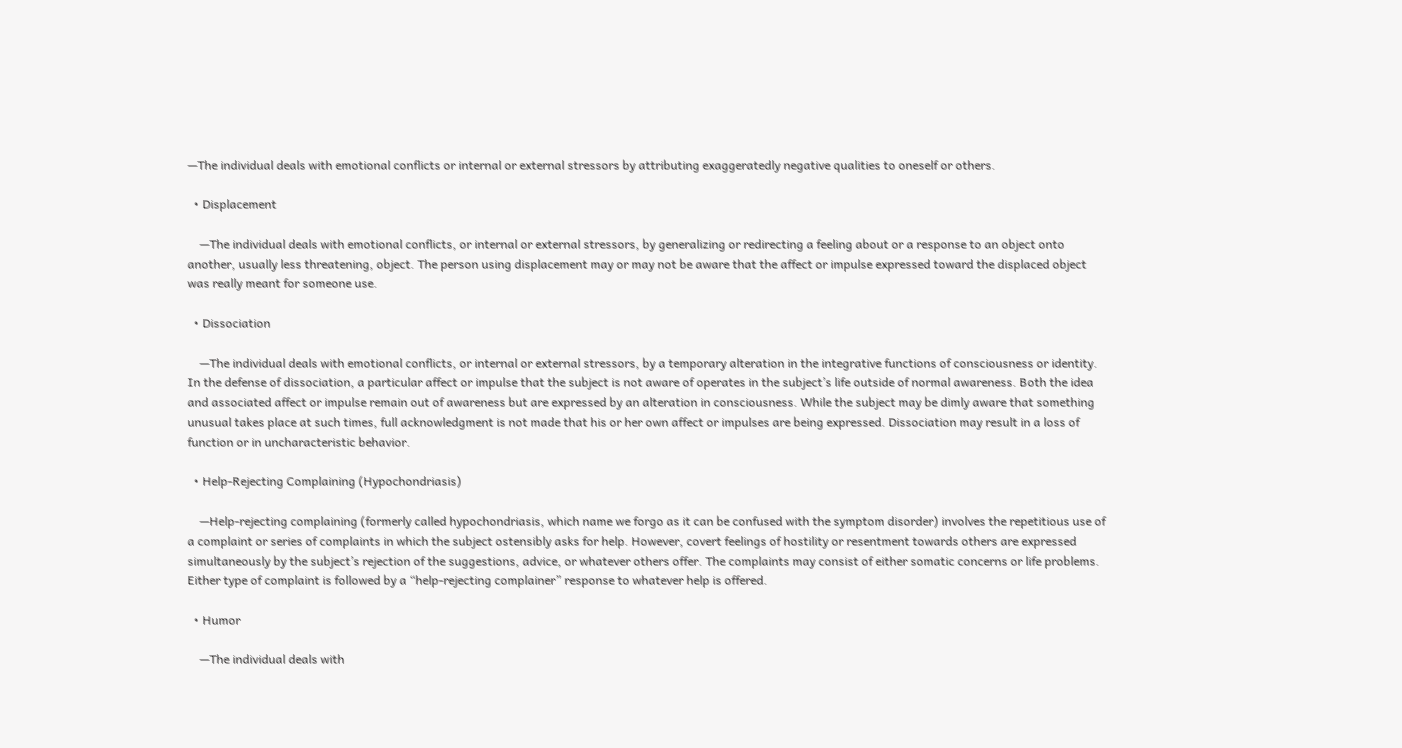—The individual deals with emotional conflicts or internal or external stressors by attributing exaggeratedly negative qualities to oneself or others.

  • Displacement

    —The individual deals with emotional conflicts, or internal or external stressors, by generalizing or redirecting a feeling about or a response to an object onto another, usually less threatening, object. The person using displacement may or may not be aware that the affect or impulse expressed toward the displaced object was really meant for someone use.

  • Dissociation

    —The individual deals with emotional conflicts, or internal or external stressors, by a temporary alteration in the integrative functions of consciousness or identity. In the defense of dissociation, a particular affect or impulse that the subject is not aware of operates in the subject’s life outside of normal awareness. Both the idea and associated affect or impulse remain out of awareness but are expressed by an alteration in consciousness. While the subject may be dimly aware that something unusual takes place at such times, full acknowledgment is not made that his or her own affect or impulses are being expressed. Dissociation may result in a loss of function or in uncharacteristic behavior.

  • Help-Rejecting Complaining (Hypochondriasis)

    —Help-rejecting complaining (formerly called hypochondriasis, which name we forgo as it can be confused with the symptom disorder) involves the repetitious use of a complaint or series of complaints in which the subject ostensibly asks for help. However, covert feelings of hostility or resentment towards others are expressed simultaneously by the subject’s rejection of the suggestions, advice, or whatever others offer. The complaints may consist of either somatic concerns or life problems. Either type of complaint is followed by a “help-rejecting complainer” response to whatever help is offered.

  • Humor

    —The individual deals with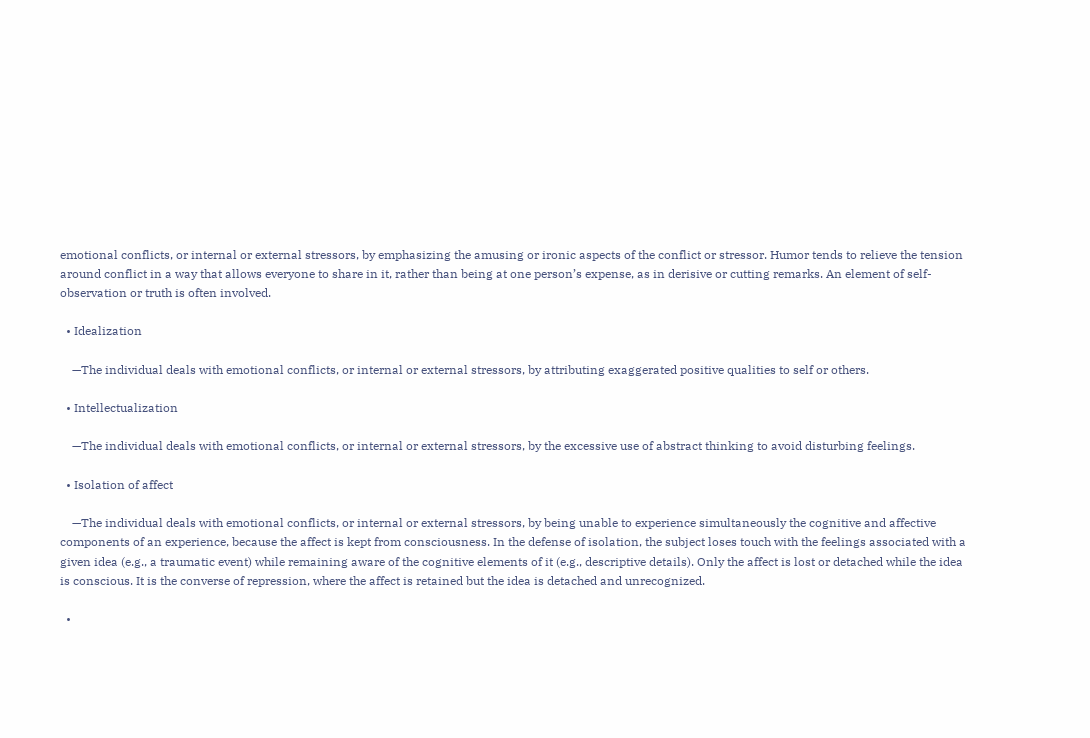emotional conflicts, or internal or external stressors, by emphasizing the amusing or ironic aspects of the conflict or stressor. Humor tends to relieve the tension around conflict in a way that allows everyone to share in it, rather than being at one person’s expense, as in derisive or cutting remarks. An element of self-observation or truth is often involved.

  • Idealization

    —The individual deals with emotional conflicts, or internal or external stressors, by attributing exaggerated positive qualities to self or others.

  • Intellectualization

    —The individual deals with emotional conflicts, or internal or external stressors, by the excessive use of abstract thinking to avoid disturbing feelings.

  • Isolation of affect

    —The individual deals with emotional conflicts, or internal or external stressors, by being unable to experience simultaneously the cognitive and affective components of an experience, because the affect is kept from consciousness. In the defense of isolation, the subject loses touch with the feelings associated with a given idea (e.g., a traumatic event) while remaining aware of the cognitive elements of it (e.g., descriptive details). Only the affect is lost or detached while the idea is conscious. It is the converse of repression, where the affect is retained but the idea is detached and unrecognized.

  •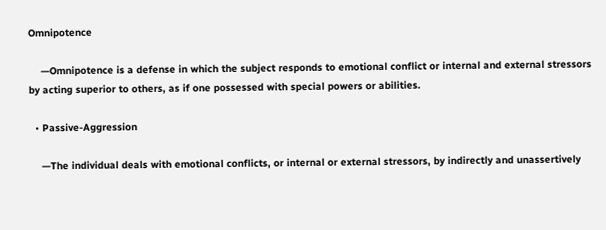Omnipotence

    —Omnipotence is a defense in which the subject responds to emotional conflict or internal and external stressors by acting superior to others, as if one possessed with special powers or abilities.

  • Passive-Aggression

    —The individual deals with emotional conflicts, or internal or external stressors, by indirectly and unassertively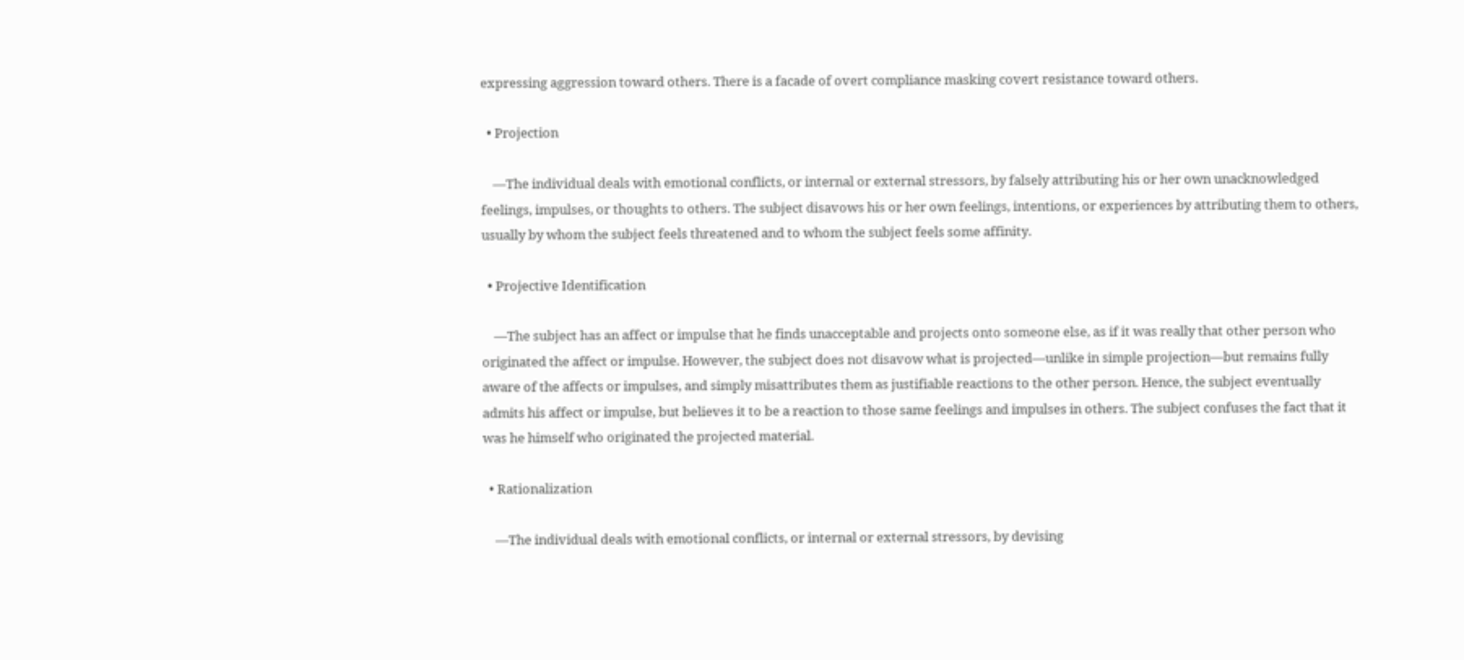expressing aggression toward others. There is a facade of overt compliance masking covert resistance toward others.

  • Projection

    —The individual deals with emotional conflicts, or internal or external stressors, by falsely attributing his or her own unacknowledged feelings, impulses, or thoughts to others. The subject disavows his or her own feelings, intentions, or experiences by attributing them to others, usually by whom the subject feels threatened and to whom the subject feels some affinity.

  • Projective Identification

    —The subject has an affect or impulse that he finds unacceptable and projects onto someone else, as if it was really that other person who originated the affect or impulse. However, the subject does not disavow what is projected—unlike in simple projection—but remains fully aware of the affects or impulses, and simply misattributes them as justifiable reactions to the other person. Hence, the subject eventually admits his affect or impulse, but believes it to be a reaction to those same feelings and impulses in others. The subject confuses the fact that it was he himself who originated the projected material.

  • Rationalization

    —The individual deals with emotional conflicts, or internal or external stressors, by devising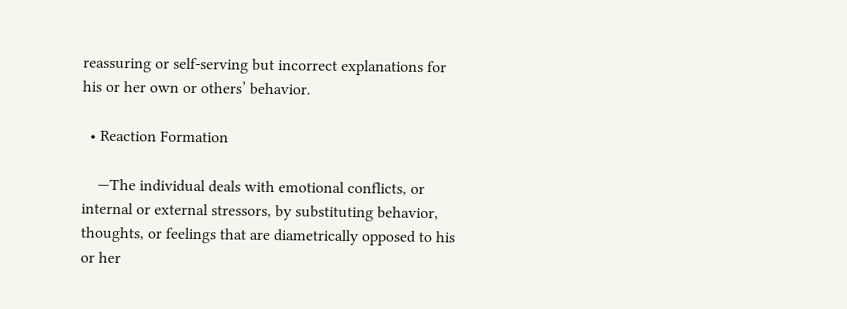reassuring or self-serving but incorrect explanations for his or her own or others’ behavior.

  • Reaction Formation

    —The individual deals with emotional conflicts, or internal or external stressors, by substituting behavior, thoughts, or feelings that are diametrically opposed to his or her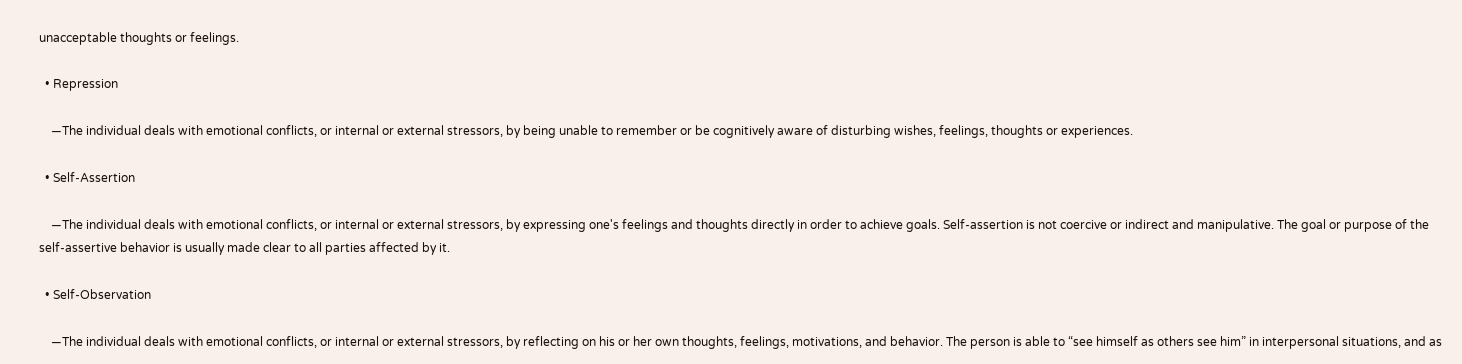unacceptable thoughts or feelings.

  • Repression

    —The individual deals with emotional conflicts, or internal or external stressors, by being unable to remember or be cognitively aware of disturbing wishes, feelings, thoughts or experiences.

  • Self-Assertion

    —The individual deals with emotional conflicts, or internal or external stressors, by expressing one's feelings and thoughts directly in order to achieve goals. Self-assertion is not coercive or indirect and manipulative. The goal or purpose of the self-assertive behavior is usually made clear to all parties affected by it.

  • Self-Observation

    —The individual deals with emotional conflicts, or internal or external stressors, by reflecting on his or her own thoughts, feelings, motivations, and behavior. The person is able to “see himself as others see him” in interpersonal situations, and as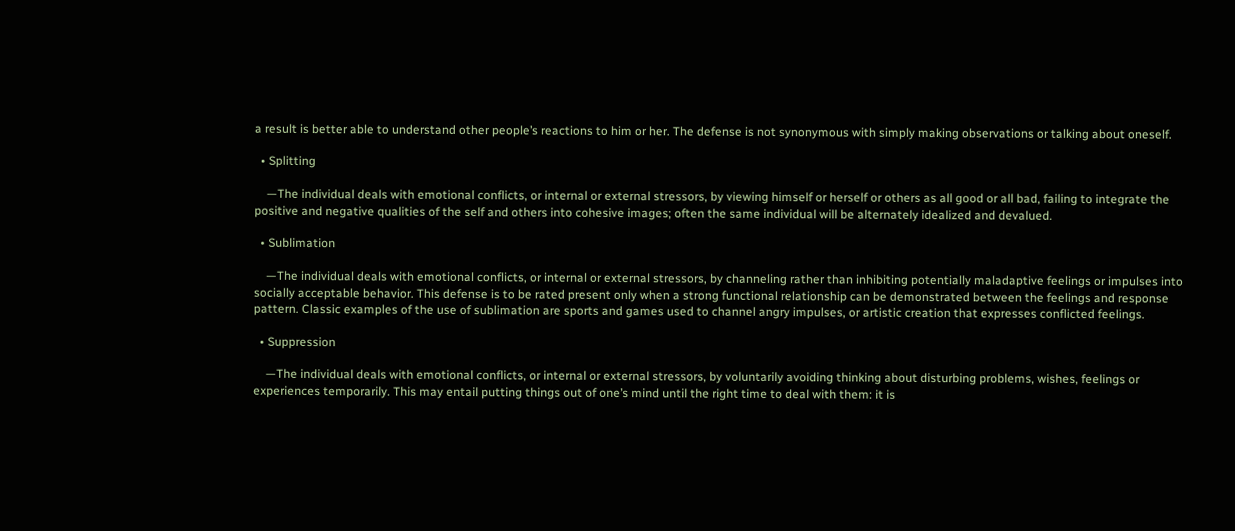a result is better able to understand other people’s reactions to him or her. The defense is not synonymous with simply making observations or talking about oneself.

  • Splitting

    —The individual deals with emotional conflicts, or internal or external stressors, by viewing himself or herself or others as all good or all bad, failing to integrate the positive and negative qualities of the self and others into cohesive images; often the same individual will be alternately idealized and devalued.

  • Sublimation

    —The individual deals with emotional conflicts, or internal or external stressors, by channeling rather than inhibiting potentially maladaptive feelings or impulses into socially acceptable behavior. This defense is to be rated present only when a strong functional relationship can be demonstrated between the feelings and response pattern. Classic examples of the use of sublimation are sports and games used to channel angry impulses, or artistic creation that expresses conflicted feelings.

  • Suppression

    —The individual deals with emotional conflicts, or internal or external stressors, by voluntarily avoiding thinking about disturbing problems, wishes, feelings or experiences temporarily. This may entail putting things out of one’s mind until the right time to deal with them: it is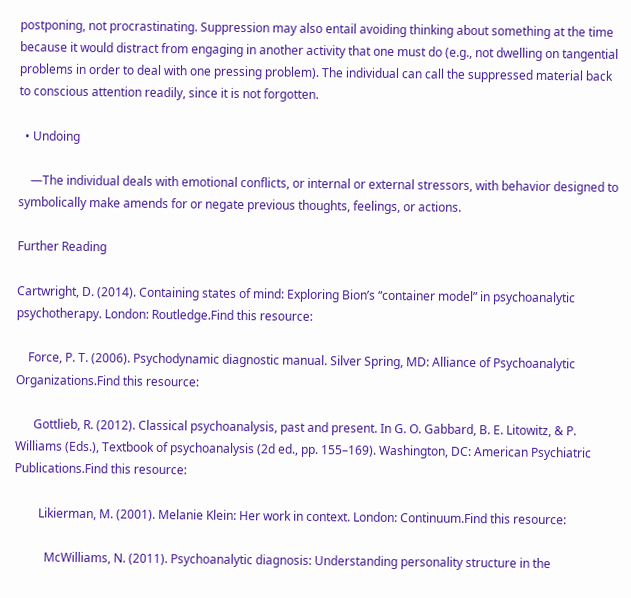postponing, not procrastinating. Suppression may also entail avoiding thinking about something at the time because it would distract from engaging in another activity that one must do (e.g., not dwelling on tangential problems in order to deal with one pressing problem). The individual can call the suppressed material back to conscious attention readily, since it is not forgotten.

  • Undoing

    —The individual deals with emotional conflicts, or internal or external stressors, with behavior designed to symbolically make amends for or negate previous thoughts, feelings, or actions.

Further Reading

Cartwright, D. (2014). Containing states of mind: Exploring Bion’s “container model” in psychoanalytic psychotherapy. London: Routledge.Find this resource:

    Force, P. T. (2006). Psychodynamic diagnostic manual. Silver Spring, MD: Alliance of Psychoanalytic Organizations.Find this resource:

      Gottlieb, R. (2012). Classical psychoanalysis, past and present. In G. O. Gabbard, B. E. Litowitz, & P. Williams (Eds.), Textbook of psychoanalysis (2d ed., pp. 155–169). Washington, DC: American Psychiatric Publications.Find this resource:

        Likierman, M. (2001). Melanie Klein: Her work in context. London: Continuum.Find this resource:

          McWilliams, N. (2011). Psychoanalytic diagnosis: Understanding personality structure in the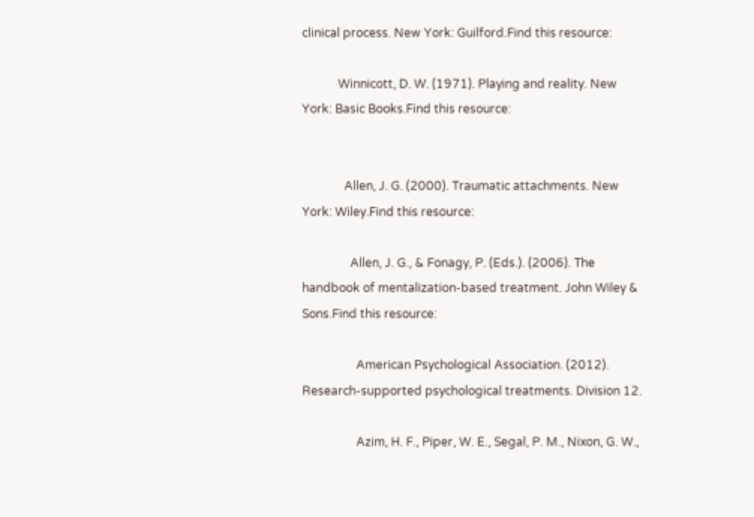clinical process. New York: Guilford.Find this resource:

            Winnicott, D. W. (1971). Playing and reality. New York: Basic Books.Find this resource:


              Allen, J. G. (2000). Traumatic attachments. New York: Wiley.Find this resource:

                Allen, J. G., & Fonagy, P. (Eds.). (2006). The handbook of mentalization-based treatment. John Wiley & Sons.Find this resource:

                  American Psychological Association. (2012). Research-supported psychological treatments. Division 12.

                  Azim, H. F., Piper, W. E., Segal, P. M., Nixon, G. W.,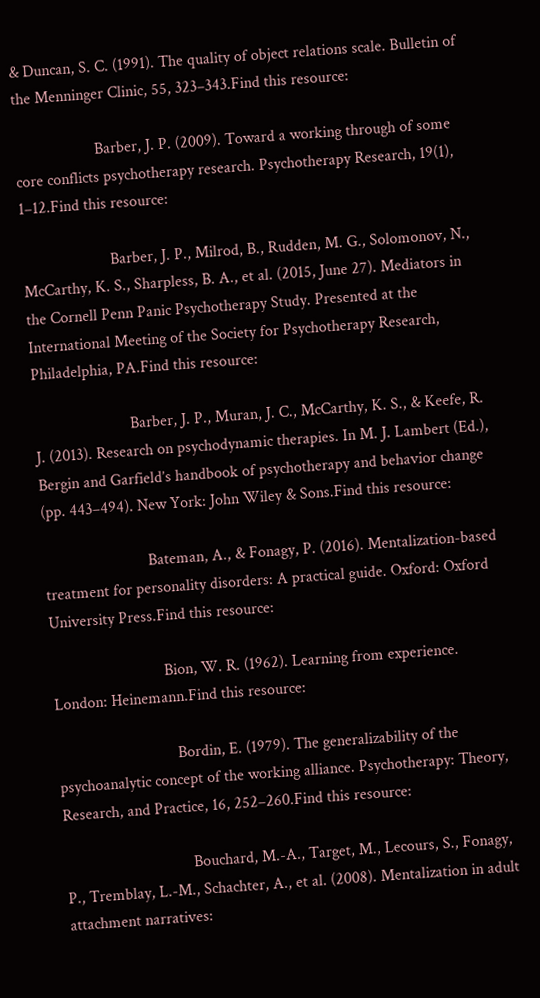& Duncan, S. C. (1991). The quality of object relations scale. Bulletin of the Menninger Clinic, 55, 323–343.Find this resource:

                    Barber, J. P. (2009). Toward a working through of some core conflicts psychotherapy research. Psychotherapy Research, 19(1), 1–12.Find this resource:

                      Barber, J. P., Milrod, B., Rudden, M. G., Solomonov, N., McCarthy, K. S., Sharpless, B. A., et al. (2015, June 27). Mediators in the Cornell Penn Panic Psychotherapy Study. Presented at the International Meeting of the Society for Psychotherapy Research, Philadelphia, PA.Find this resource:

                        Barber, J. P., Muran, J. C., McCarthy, K. S., & Keefe, R. J. (2013). Research on psychodynamic therapies. In M. J. Lambert (Ed.), Bergin and Garfield’s handbook of psychotherapy and behavior change (pp. 443–494). New York: John Wiley & Sons.Find this resource:

                          Bateman, A., & Fonagy, P. (2016). Mentalization-based treatment for personality disorders: A practical guide. Oxford: Oxford University Press.Find this resource:

                            Bion, W. R. (1962). Learning from experience. London: Heinemann.Find this resource:

                              Bordin, E. (1979). The generalizability of the psychoanalytic concept of the working alliance. Psychotherapy: Theory, Research, and Practice, 16, 252–260.Find this resource:

                                Bouchard, M.-A., Target, M., Lecours, S., Fonagy, P., Tremblay, L.-M., Schachter, A., et al. (2008). Mentalization in adult attachment narratives: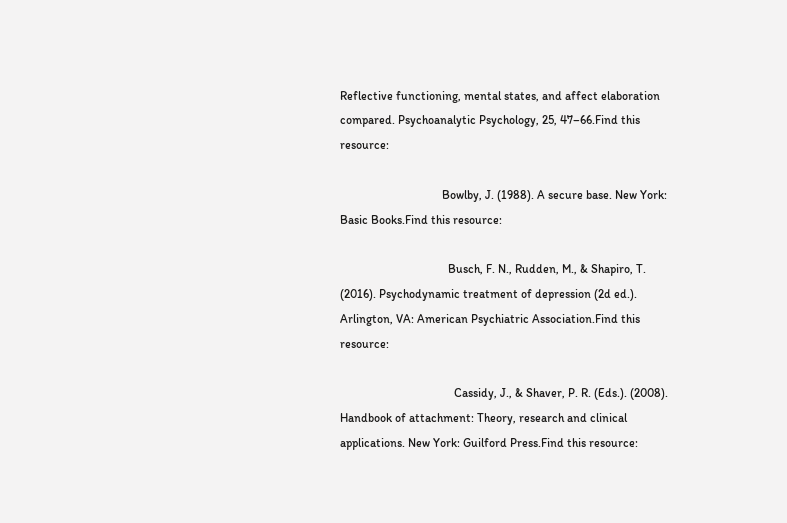Reflective functioning, mental states, and affect elaboration compared. Psychoanalytic Psychology, 25, 47–66.Find this resource:

                                  Bowlby, J. (1988). A secure base. New York: Basic Books.Find this resource:

                                    Busch, F. N., Rudden, M., & Shapiro, T. (2016). Psychodynamic treatment of depression (2d ed.). Arlington, VA: American Psychiatric Association.Find this resource:

                                      Cassidy, J., & Shaver, P. R. (Eds.). (2008). Handbook of attachment: Theory, research and clinical applications. New York: Guilford Press.Find this resource: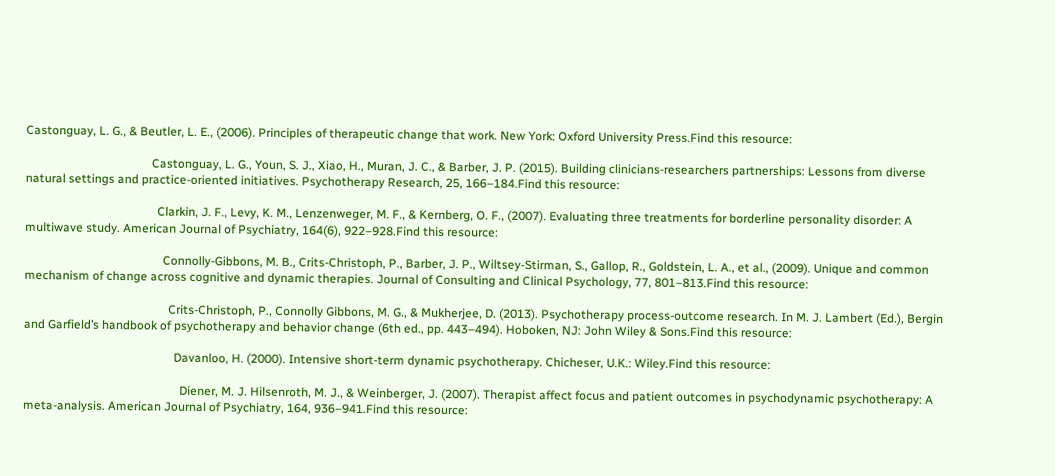Castonguay, L. G., & Beutler, L. E., (2006). Principles of therapeutic change that work. New York: Oxford University Press.Find this resource:

                                          Castonguay, L. G., Youn, S. J., Xiao, H., Muran, J. C., & Barber, J. P. (2015). Building clinicians-researchers partnerships: Lessons from diverse natural settings and practice-oriented initiatives. Psychotherapy Research, 25, 166–184.Find this resource:

                                            Clarkin, J. F., Levy, K. M., Lenzenweger, M. F., & Kernberg, O. F., (2007). Evaluating three treatments for borderline personality disorder: A multiwave study. American Journal of Psychiatry, 164(6), 922–928.Find this resource:

                                              Connolly-Gibbons, M. B., Crits-Christoph, P., Barber, J. P., Wiltsey-Stirman, S., Gallop, R., Goldstein, L. A., et al., (2009). Unique and common mechanism of change across cognitive and dynamic therapies. Journal of Consulting and Clinical Psychology, 77, 801–813.Find this resource:

                                                Crits-Christoph, P., Connolly Gibbons, M. G., & Mukherjee, D. (2013). Psychotherapy process-outcome research. In M. J. Lambert (Ed.), Bergin and Garfield’s handbook of psychotherapy and behavior change (6th ed., pp. 443–494). Hoboken, NJ: John Wiley & Sons.Find this resource:

                                                  Davanloo, H. (2000). Intensive short-term dynamic psychotherapy. Chicheser, U.K.: Wiley.Find this resource:

                                                    Diener, M. J. Hilsenroth, M. J., & Weinberger, J. (2007). Therapist affect focus and patient outcomes in psychodynamic psychotherapy: A meta-analysis. American Journal of Psychiatry, 164, 936–941.Find this resource: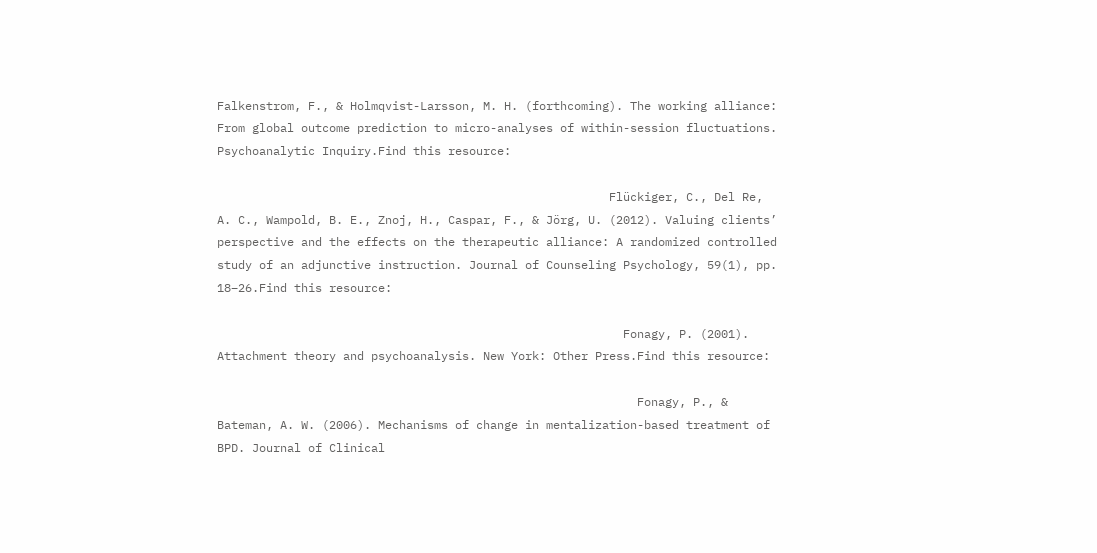Falkenstrom, F., & Holmqvist-Larsson, M. H. (forthcoming). The working alliance: From global outcome prediction to micro-analyses of within-session fluctuations. Psychoanalytic Inquiry.Find this resource:

                                                        Flückiger, C., Del Re, A. C., Wampold, B. E., Znoj, H., Caspar, F., & Jörg, U. (2012). Valuing clients’ perspective and the effects on the therapeutic alliance: A randomized controlled study of an adjunctive instruction. Journal of Counseling Psychology, 59(1), pp. 18–26.Find this resource:

                                                          Fonagy, P. (2001). Attachment theory and psychoanalysis. New York: Other Press.Find this resource:

                                                            Fonagy, P., & Bateman, A. W. (2006). Mechanisms of change in mentalization-based treatment of BPD. Journal of Clinical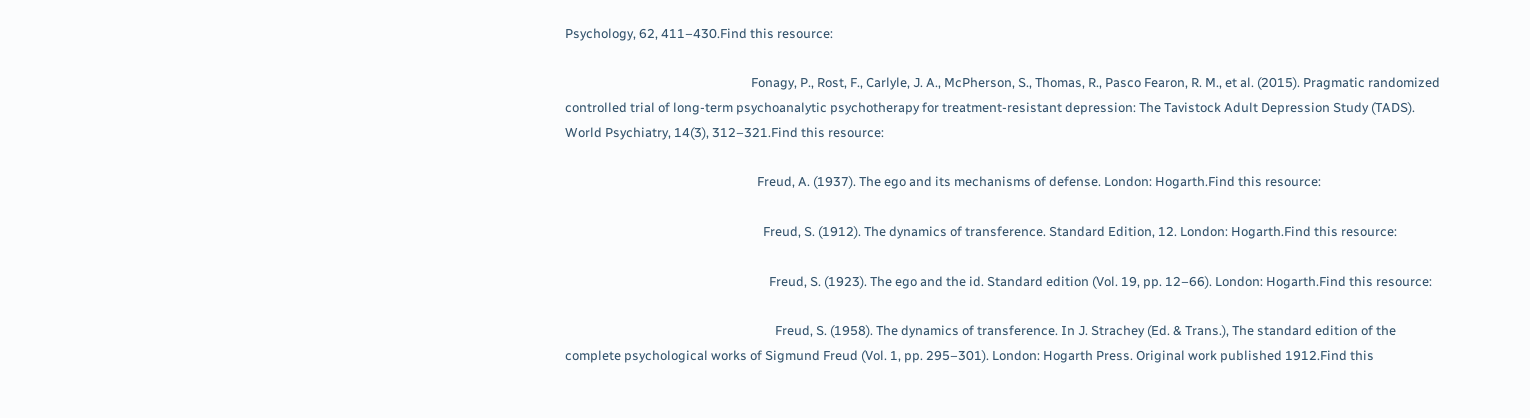Psychology, 62, 411–430.Find this resource:

                                                              Fonagy, P., Rost, F., Carlyle, J. A., McPherson, S., Thomas, R., Pasco Fearon, R. M., et al. (2015). Pragmatic randomized controlled trial of long‐term psychoanalytic psychotherapy for treatment‐resistant depression: The Tavistock Adult Depression Study (TADS). World Psychiatry, 14(3), 312–321.Find this resource:

                                                                Freud, A. (1937). The ego and its mechanisms of defense. London: Hogarth.Find this resource:

                                                                  Freud, S. (1912). The dynamics of transference. Standard Edition, 12. London: Hogarth.Find this resource:

                                                                    Freud, S. (1923). The ego and the id. Standard edition (Vol. 19, pp. 12–66). London: Hogarth.Find this resource:

                                                                      Freud, S. (1958). The dynamics of transference. In J. Strachey (Ed. & Trans.), The standard edition of the complete psychological works of Sigmund Freud (Vol. 1, pp. 295–301). London: Hogarth Press. Original work published 1912.Find this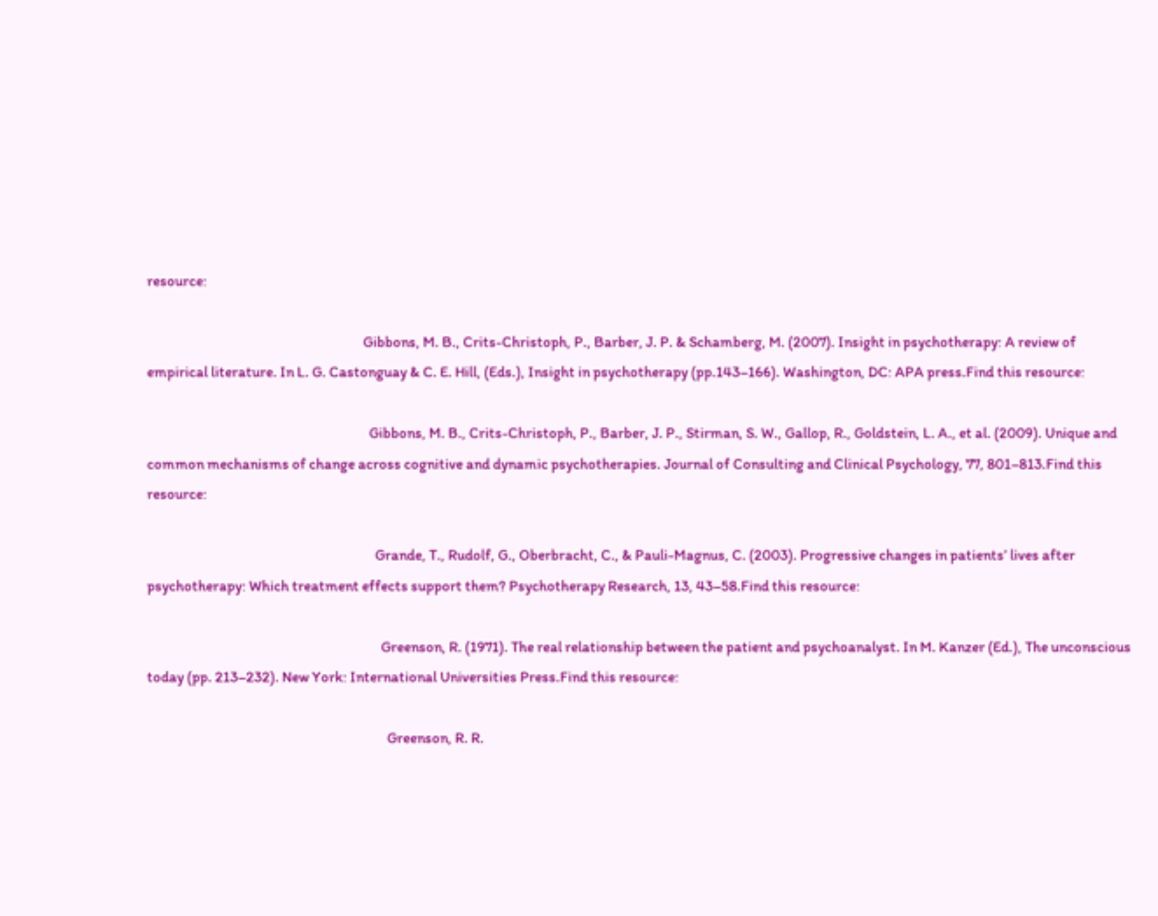resource:

                                                                        Gibbons, M. B., Crits-Christoph, P., Barber, J. P. & Schamberg, M. (2007). Insight in psychotherapy: A review of empirical literature. In L. G. Castonguay & C. E. Hill, (Eds.), Insight in psychotherapy (pp.143–166). Washington, DC: APA press.Find this resource:

                                                                          Gibbons, M. B., Crits-Christoph, P., Barber, J. P., Stirman, S. W., Gallop, R., Goldstein, L. A., et al. (2009). Unique and common mechanisms of change across cognitive and dynamic psychotherapies. Journal of Consulting and Clinical Psychology, 77, 801–813.Find this resource:

                                                                            Grande, T., Rudolf, G., Oberbracht, C., & Pauli-Magnus, C. (2003). Progressive changes in patients’ lives after psychotherapy: Which treatment effects support them? Psychotherapy Research, 13, 43–58.Find this resource:

                                                                              Greenson, R. (1971). The real relationship between the patient and psychoanalyst. In M. Kanzer (Ed.), The unconscious today (pp. 213–232). New York: International Universities Press.Find this resource:

                                                                                Greenson, R. R.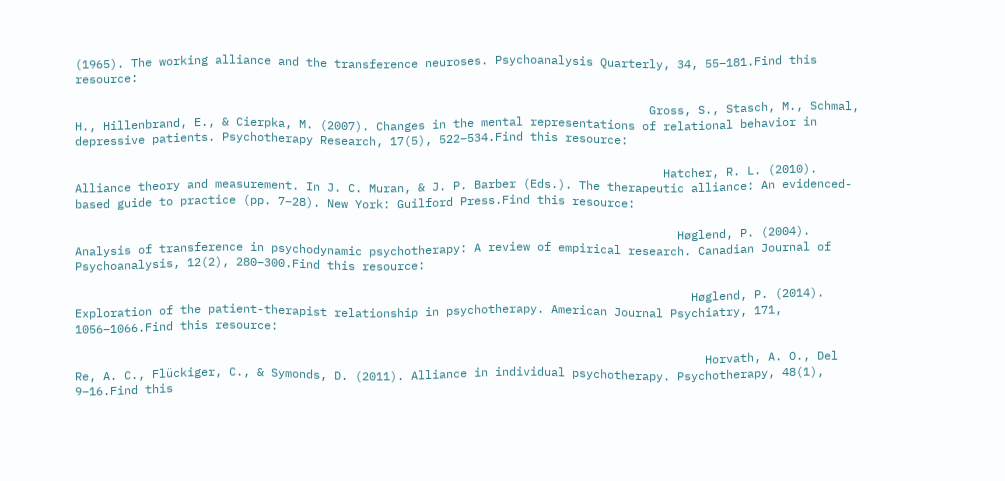(1965). The working alliance and the transference neuroses. Psychoanalysis Quarterly, 34, 55–181.Find this resource:

                                                                                  Gross, S., Stasch, M., Schmal, H., Hillenbrand, E., & Cierpka, M. (2007). Changes in the mental representations of relational behavior in depressive patients. Psychotherapy Research, 17(5), 522–534.Find this resource:

                                                                                    Hatcher, R. L. (2010). Alliance theory and measurement. In J. C. Muran, & J. P. Barber (Eds.). The therapeutic alliance: An evidenced-based guide to practice (pp. 7–28). New York: Guilford Press.Find this resource:

                                                                                      Høglend, P. (2004). Analysis of transference in psychodynamic psychotherapy: A review of empirical research. Canadian Journal of Psychoanalysis, 12(2), 280–300.Find this resource:

                                                                                        Høglend, P. (2014). Exploration of the patient-therapist relationship in psychotherapy. American Journal Psychiatry, 171, 1056–1066.Find this resource:

                                                                                          Horvath, A. O., Del Re, A. C., Flückiger, C., & Symonds, D. (2011). Alliance in individual psychotherapy. Psychotherapy, 48(1), 9–16.Find this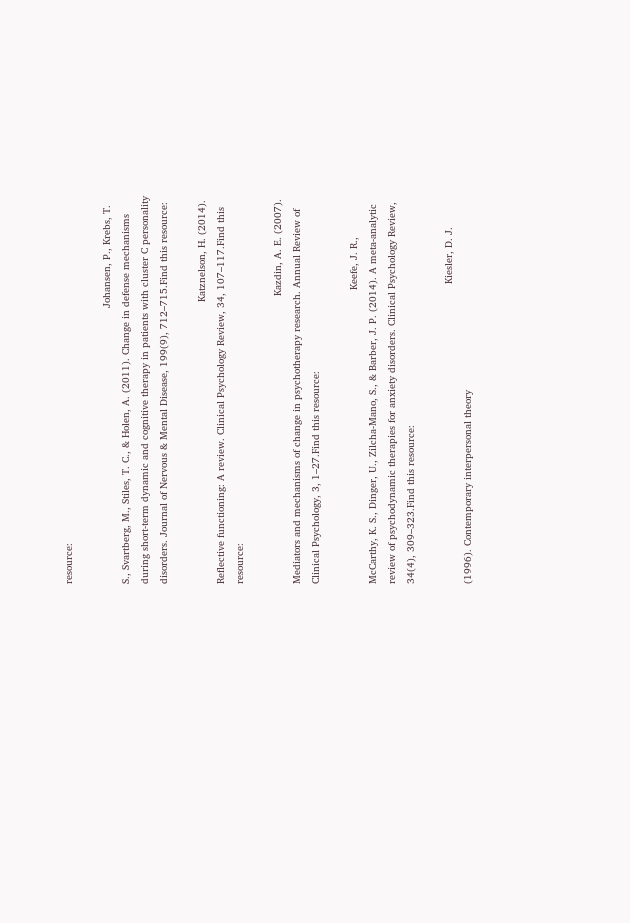resource:

                                                                                            Johansen, P., Krebs, T. S., Svartberg, M., Stiles, T. C., & Holen, A. (2011). Change in defense mechanisms during short-term dynamic and cognitive therapy in patients with cluster C personality disorders. Journal of Nervous & Mental Disease, 199(9), 712–715.Find this resource:

                                                                                              Katznelson, H. (2014). Reflective functioning: A review. Clinical Psychology Review, 34, 107–117.Find this resource:

                                                                                                Kazdin, A. E. (2007). Mediators and mechanisms of change in psychotherapy research. Annual Review of Clinical Psychology, 3, 1–27.Find this resource:

                                                                                                  Keefe, J. R., McCarthy, K. S., Dinger, U., Zilcha-Mano, S., & Barber, J. P. (2014). A meta-analytic review of psychodynamic therapies for anxiety disorders. Clinical Psychology Review, 34(4), 309–323.Find this resource:

                                                                                                    Kiesler, D. J. (1996). Contemporary interpersonal theory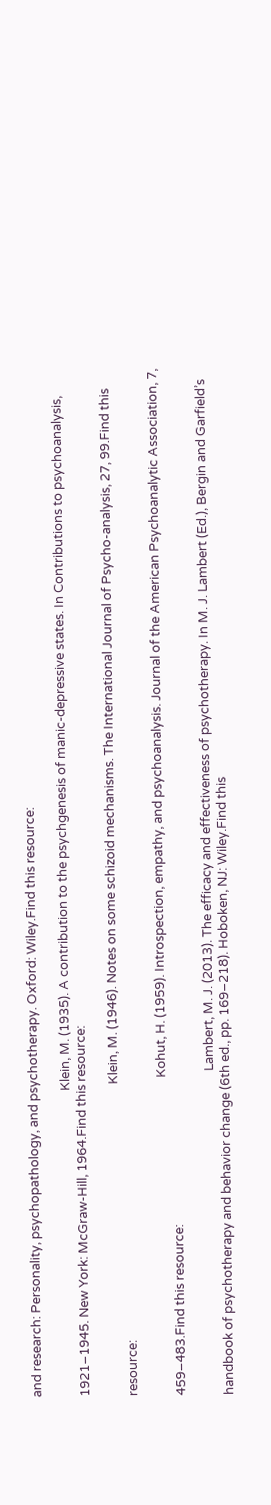and research: Personality, psychopathology, and psychotherapy. Oxford: Wiley.Find this resource:

                                                                                                      Klein, M. (1935). A contribution to the psychgenesis of manic-depressive states. In Contributions to psychoanalysis, 1921–1945. New York: McGraw-Hill, 1964.Find this resource:

                                                                                                        Klein, M. (1946). Notes on some schizoid mechanisms. The International Journal of Psycho-analysis, 27, 99.Find this resource:

                                                                                                          Kohut, H. (1959). Introspection, empathy, and psychoanalysis. Journal of the American Psychoanalytic Association, 7, 459–483.Find this resource:

                                                                                                            Lambert, M. J. (2013). The efficacy and effectiveness of psychotherapy. In M. J. Lambert (Ed.), Bergin and Garfield’s handbook of psychotherapy and behavior change (6th ed., pp. 169–218). Hoboken, NJ: Wiley.Find this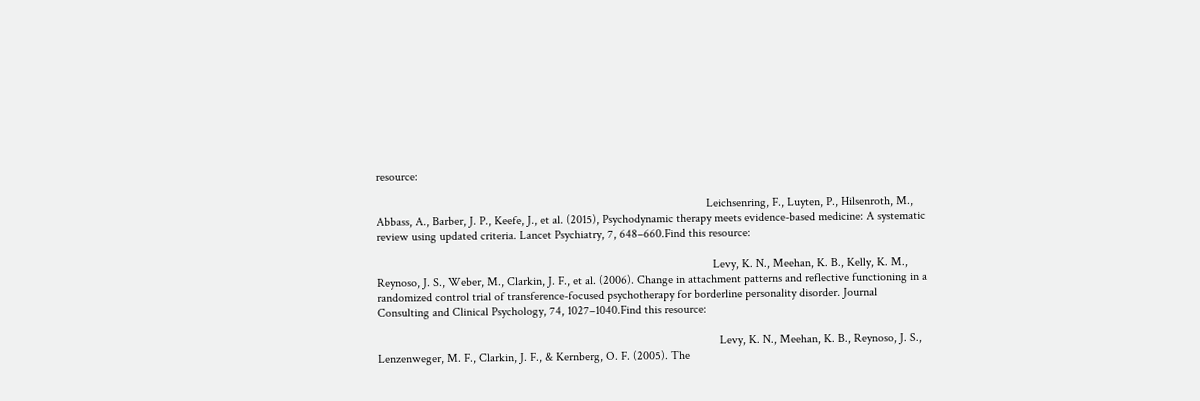resource:

                                                                                                              Leichsenring, F., Luyten, P., Hilsenroth, M., Abbass, A., Barber, J. P., Keefe, J., et al. (2015), Psychodynamic therapy meets evidence-based medicine: A systematic review using updated criteria. Lancet Psychiatry, 7, 648–660.Find this resource:

                                                                                                                Levy, K. N., Meehan, K. B., Kelly, K. M., Reynoso, J. S., Weber, M., Clarkin, J. F., et al. (2006). Change in attachment patterns and reflective functioning in a randomized control trial of transference-focused psychotherapy for borderline personality disorder. Journal Consulting and Clinical Psychology, 74, 1027–1040.Find this resource:

                                                                                                                  Levy, K. N., Meehan, K. B., Reynoso, J. S., Lenzenweger, M. F., Clarkin, J. F., & Kernberg, O. F. (2005). The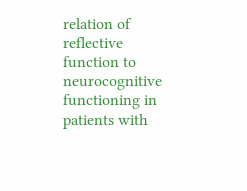relation of reflective function to neurocognitive functioning in patients with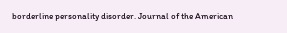borderline personality disorder. Journal of the American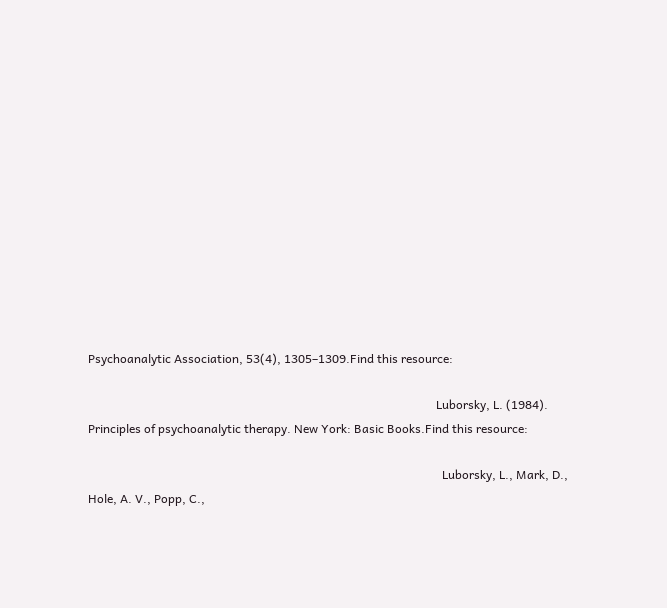Psychoanalytic Association, 53(4), 1305–1309.Find this resource:

                                                                                                                    Luborsky, L. (1984). Principles of psychoanalytic therapy. New York: Basic Books.Find this resource:

                                                                                                                      Luborsky, L., Mark, D., Hole, A. V., Popp, C.,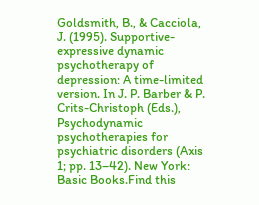Goldsmith, B., & Cacciola, J. (1995). Supportive-expressive dynamic psychotherapy of depression: A time-limited version. In J. P. Barber & P. Crits-Christoph (Eds.), Psychodynamic psychotherapies for psychiatric disorders (Axis 1; pp. 13–42). New York: Basic Books.Find this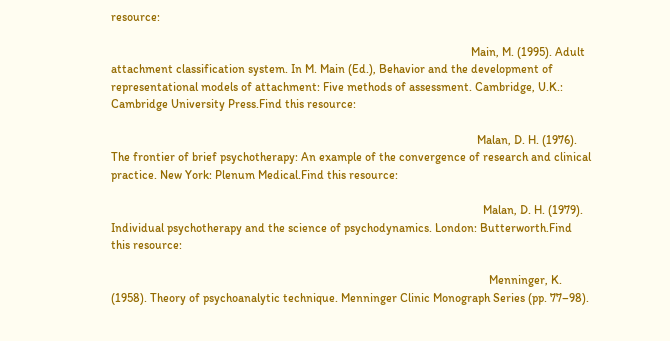resource:

                                                                                                                        Main, M. (1995). Adult attachment classification system. In M. Main (Ed.), Behavior and the development of representational models of attachment: Five methods of assessment. Cambridge, U.K.: Cambridge University Press.Find this resource:

                                                                                                                          Malan, D. H. (1976). The frontier of brief psychotherapy: An example of the convergence of research and clinical practice. New York: Plenum Medical.Find this resource:

                                                                                                                            Malan, D. H. (1979). Individual psychotherapy and the science of psychodynamics. London: Butterworth.Find this resource:

                                                                                                                              Menninger, K. (1958). Theory of psychoanalytic technique. Menninger Clinic Monograph Series (pp. 77–98).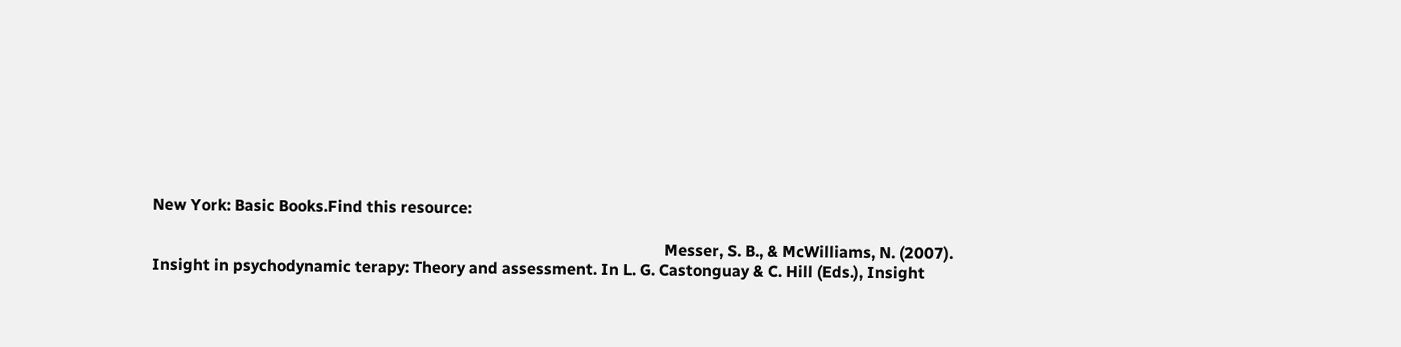New York: Basic Books.Find this resource:

                                                                                                                                Messer, S. B., & McWilliams, N. (2007). Insight in psychodynamic terapy: Theory and assessment. In L. G. Castonguay & C. Hill (Eds.), Insight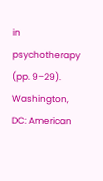in psychotherapy (pp. 9–29). Washington, DC: American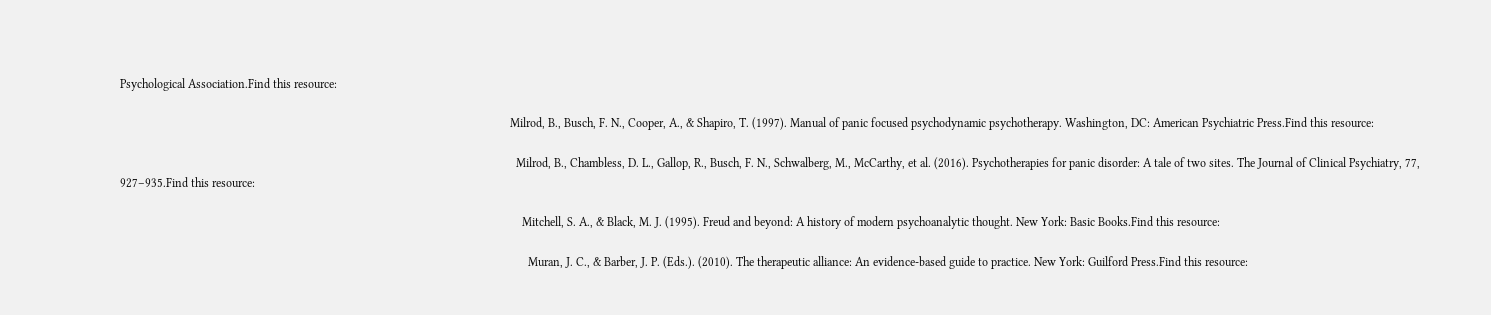Psychological Association.Find this resource:

                                                                                                                                  Milrod, B., Busch, F. N., Cooper, A., & Shapiro, T. (1997). Manual of panic focused psychodynamic psychotherapy. Washington, DC: American Psychiatric Press.Find this resource:

                                                                                                                                    Milrod, B., Chambless, D. L., Gallop, R., Busch, F. N., Schwalberg, M., McCarthy, et al. (2016). Psychotherapies for panic disorder: A tale of two sites. The Journal of Clinical Psychiatry, 77, 927–935.Find this resource:

                                                                                                                                      Mitchell, S. A., & Black, M. J. (1995). Freud and beyond: A history of modern psychoanalytic thought. New York: Basic Books.Find this resource:

                                                                                                                                        Muran, J. C., & Barber, J. P. (Eds.). (2010). The therapeutic alliance: An evidence-based guide to practice. New York: Guilford Press.Find this resource: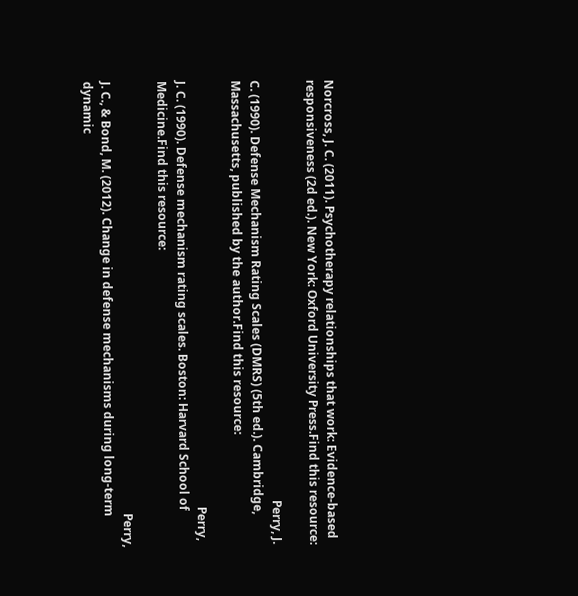Norcross, J. C. (2011). Psychotherapy relationships that work: Evidence-based responsiveness (2d ed.). New York: Oxford University Press.Find this resource:

                                                                                                                                            Perry, J. C. (1990). Defense Mechanism Rating Scales (DMRS) (5th ed.). Cambridge, Massachusetts, published by the author.Find this resource:

                                                                                                                                              Perry, J. C. (1990). Defense mechanism rating scales. Boston: Harvard School of Medicine.Find this resource:

                                                                                                                                                Perry, J. C., & Bond, M. (2012). Change in defense mechanisms during long-term dynamic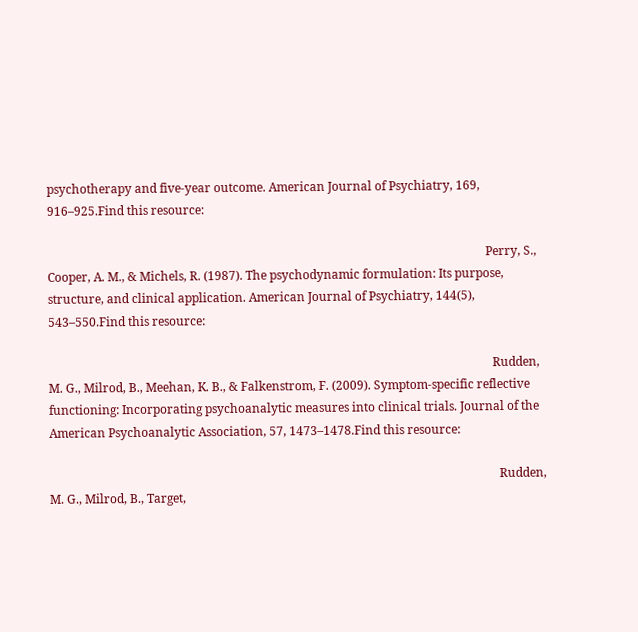psychotherapy and five-year outcome. American Journal of Psychiatry, 169, 916–925.Find this resource:

                                                                                                                                                  Perry, S., Cooper, A. M., & Michels, R. (1987). The psychodynamic formulation: Its purpose, structure, and clinical application. American Journal of Psychiatry, 144(5), 543–550.Find this resource:

                                                                                                                                                    Rudden, M. G., Milrod, B., Meehan, K. B., & Falkenstrom, F. (2009). Symptom-specific reflective functioning: Incorporating psychoanalytic measures into clinical trials. Journal of the American Psychoanalytic Association, 57, 1473–1478.Find this resource:

                                                                                                                                                      Rudden, M. G., Milrod, B., Target,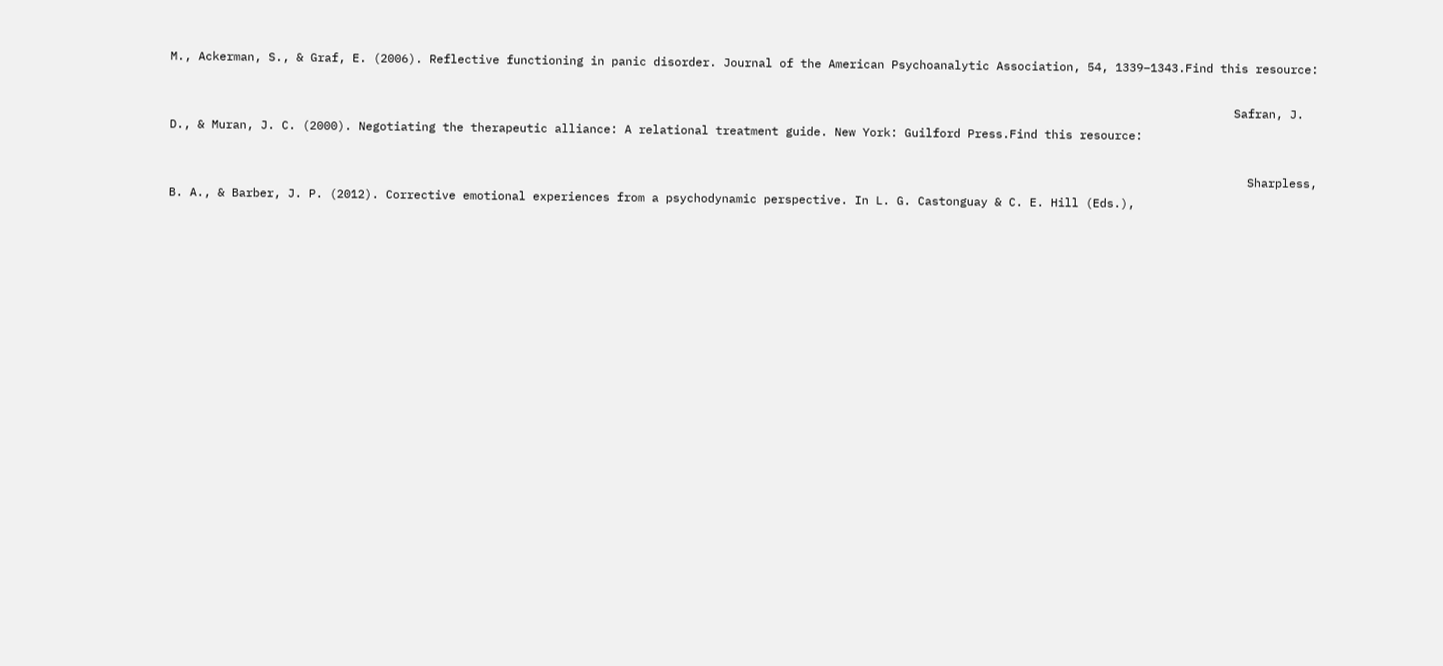M., Ackerman, S., & Graf, E. (2006). Reflective functioning in panic disorder. Journal of the American Psychoanalytic Association, 54, 1339–1343.Find this resource:

                                                                                                                                                        Safran, J. D., & Muran, J. C. (2000). Negotiating the therapeutic alliance: A relational treatment guide. New York: Guilford Press.Find this resource:

                                                                                                                                                          Sharpless, B. A., & Barber, J. P. (2012). Corrective emotional experiences from a psychodynamic perspective. In L. G. Castonguay & C. E. Hill (Eds.),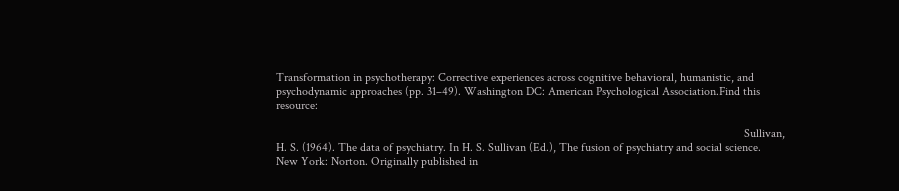Transformation in psychotherapy: Corrective experiences across cognitive behavioral, humanistic, and psychodynamic approaches (pp. 31–49). Washington DC: American Psychological Association.Find this resource:

                                                                                                                                                            Sullivan, H. S. (1964). The data of psychiatry. In H. S. Sullivan (Ed.), The fusion of psychiatry and social science. New York: Norton. Originally published in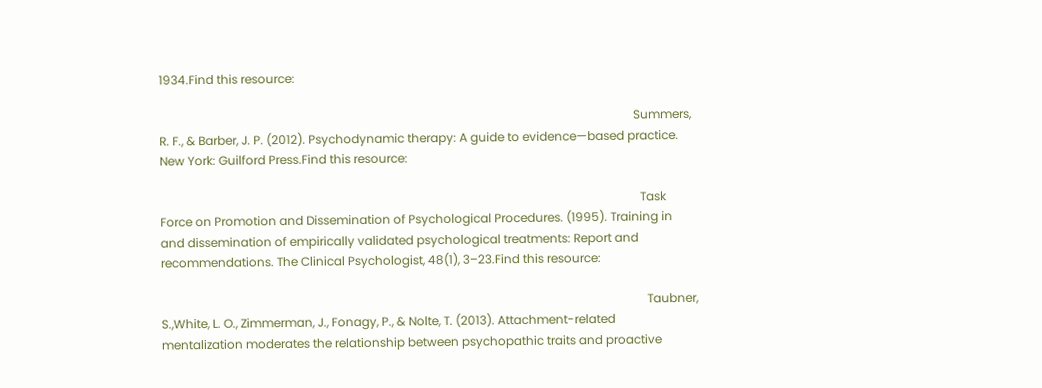1934.Find this resource:

                                                                                                                                                              Summers, R. F., & Barber, J. P. (2012). Psychodynamic therapy: A guide to evidence—based practice. New York: Guilford Press.Find this resource:

                                                                                                                                                                Task Force on Promotion and Dissemination of Psychological Procedures. (1995). Training in and dissemination of empirically validated psychological treatments: Report and recommendations. The Clinical Psychologist, 48(1), 3–23.Find this resource:

                                                                                                                                                                  Taubner, S.,White, L. O., Zimmerman, J., Fonagy, P., & Nolte, T. (2013). Attachment-related mentalization moderates the relationship between psychopathic traits and proactive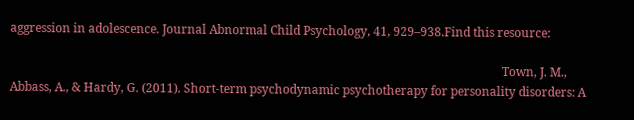aggression in adolescence. Journal Abnormal Child Psychology, 41, 929–938.Find this resource:

                                                                                                                                                                    Town, J. M., Abbass, A., & Hardy, G. (2011). Short-term psychodynamic psychotherapy for personality disorders: A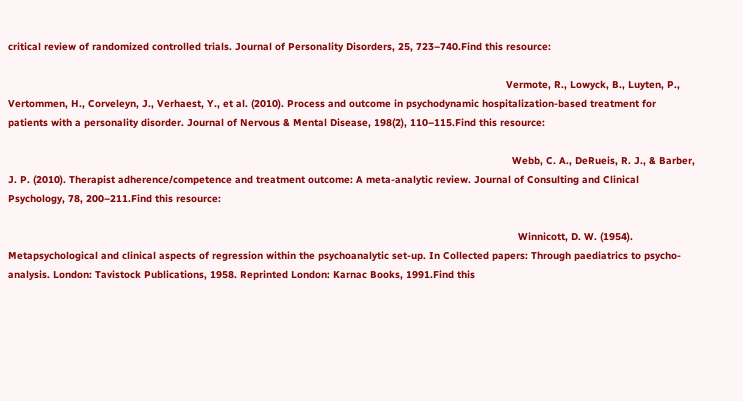critical review of randomized controlled trials. Journal of Personality Disorders, 25, 723–740.Find this resource:

                                                                                                                                                                      Vermote, R., Lowyck, B., Luyten, P., Vertommen, H., Corveleyn, J., Verhaest, Y., et al. (2010). Process and outcome in psychodynamic hospitalization-based treatment for patients with a personality disorder. Journal of Nervous & Mental Disease, 198(2), 110–115.Find this resource:

                                                                                                                                                                        Webb, C. A., DeRueis, R. J., & Barber, J. P. (2010). Therapist adherence/competence and treatment outcome: A meta-analytic review. Journal of Consulting and Clinical Psychology, 78, 200–211.Find this resource:

                                                                                                                                                                          Winnicott, D. W. (1954). Metapsychological and clinical aspects of regression within the psychoanalytic set-up. In Collected papers: Through paediatrics to psycho-analysis. London: Tavistock Publications, 1958. Reprinted London: Karnac Books, 1991.Find this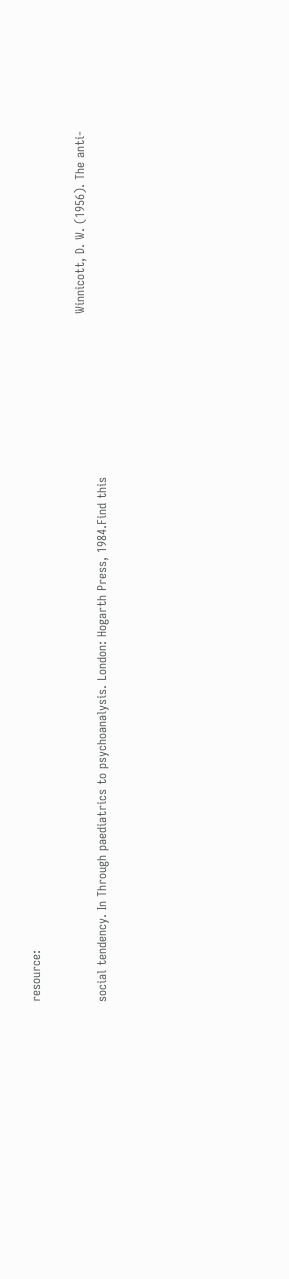resource:

                                                                                                                                                                            Winnicott, D. W. (1956). The anti-social tendency. In Through paediatrics to psychoanalysis. London: Hogarth Press, 1984.Find this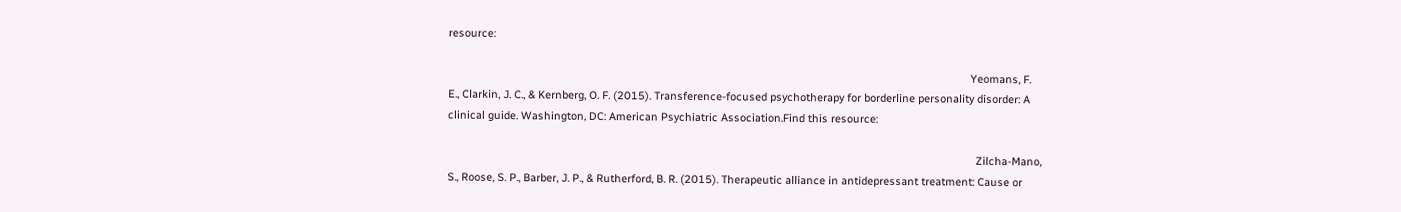resource:

                                                                                                                                                                              Yeomans, F. E., Clarkin, J. C., & Kernberg, O. F. (2015). Transference-focused psychotherapy for borderline personality disorder: A clinical guide. Washington, DC: American Psychiatric Association.Find this resource:

                                                                                                                                                                                Zilcha-Mano, S., Roose, S. P., Barber, J. P., & Rutherford, B. R. (2015). Therapeutic alliance in antidepressant treatment: Cause or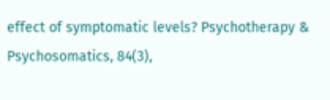effect of symptomatic levels? Psychotherapy & Psychosomatics, 84(3),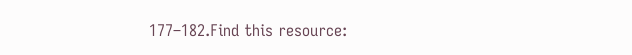177–182.Find this resource: